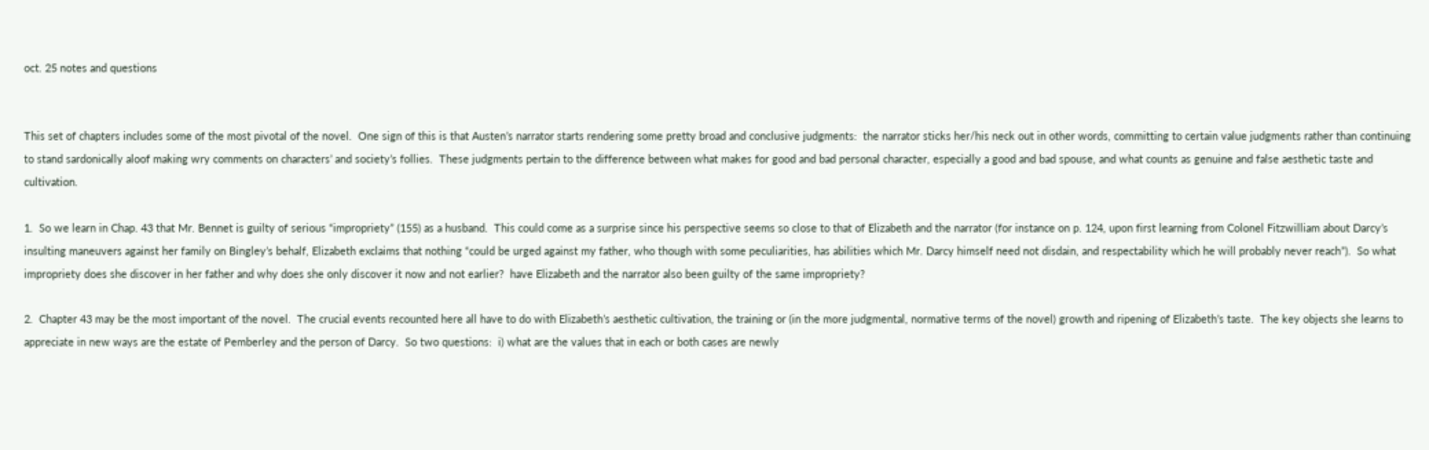oct. 25 notes and questions


This set of chapters includes some of the most pivotal of the novel.  One sign of this is that Austen’s narrator starts rendering some pretty broad and conclusive judgments:  the narrator sticks her/his neck out in other words, committing to certain value judgments rather than continuing to stand sardonically aloof making wry comments on characters’ and society’s follies.  These judgments pertain to the difference between what makes for good and bad personal character, especially a good and bad spouse, and what counts as genuine and false aesthetic taste and cultivation.

1.  So we learn in Chap. 43 that Mr. Bennet is guilty of serious “impropriety” (155) as a husband.  This could come as a surprise since his perspective seems so close to that of Elizabeth and the narrator (for instance on p. 124, upon first learning from Colonel Fitzwilliam about Darcy’s insulting maneuvers against her family on Bingley’s behalf, Elizabeth exclaims that nothing “could be urged against my father, who though with some peculiarities, has abilities which Mr. Darcy himself need not disdain, and respectability which he will probably never reach”).  So what impropriety does she discover in her father and why does she only discover it now and not earlier?  have Elizabeth and the narrator also been guilty of the same impropriety?

2.  Chapter 43 may be the most important of the novel.  The crucial events recounted here all have to do with Elizabeth’s aesthetic cultivation, the training or (in the more judgmental, normative terms of the novel) growth and ripening of Elizabeth’s taste.  The key objects she learns to appreciate in new ways are the estate of Pemberley and the person of Darcy.  So two questions:  i) what are the values that in each or both cases are newly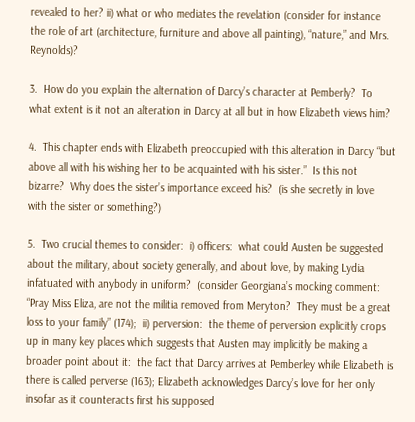revealed to her? ii) what or who mediates the revelation (consider for instance the role of art (architecture, furniture and above all painting), “nature,” and Mrs. Reynolds)?

3.  How do you explain the alternation of Darcy’s character at Pemberly?  To what extent is it not an alteration in Darcy at all but in how Elizabeth views him?

4.  This chapter ends with Elizabeth preoccupied with this alteration in Darcy “but above all with his wishing her to be acquainted with his sister.”  Is this not bizarre?  Why does the sister’s importance exceed his?  (is she secretly in love with the sister or something?)

5.  Two crucial themes to consider:  i) officers:  what could Austen be suggested about the military, about society generally, and about love, by making Lydia infatuated with anybody in uniform?  (consider Georgiana’s mocking comment:  “Pray Miss Eliza, are not the militia removed from Meryton?  They must be a great loss to your family” (174);  ii) perversion:  the theme of perversion explicitly crops up in many key places which suggests that Austen may implicitly be making a broader point about it:  the fact that Darcy arrives at Pemberley while Elizabeth is there is called perverse (163); Elizabeth acknowledges Darcy’s love for her only insofar as it counteracts first his supposed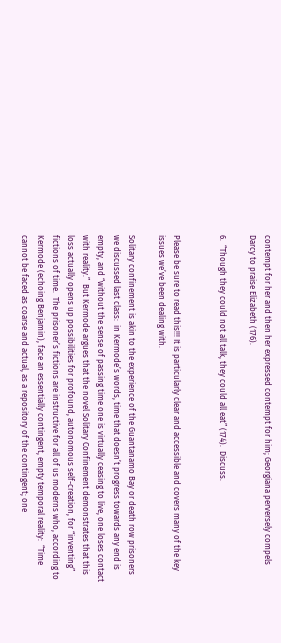contempt for her and then her expressed contempt for him; Georgiana perversely compels Darcy to praise Elizabeth (176).

6.  “Though they could not all talk, they could all eat” (174).  Discuss.


Please be sure to read this!!! It is particularly clear and accessible and covers many of the key issues we’ve been dealing with.

Solitary confinement is akin to the experience of the Guantanamo Bay or death row prisoners we discussed last class:  in Kermode’s words, time that doesn’t progress towards any end is empty, and “without the sense of passing time one is virtually ceasing to live, one loses contact with reality.”  But Kermode argues that the novel Solitary Confinement demonstrates that this loss actually opens up possibilities for profound, autonomous self-creation, for “inventing” fictions of time.  The prisoner’s fictions are instructive for all of us moderns who, according to Kermode (echoing Benjamin), face an essentially contingent, empty temporal reality:  “Time cannot be faced as coarse and actual, as a repository of the contingent; one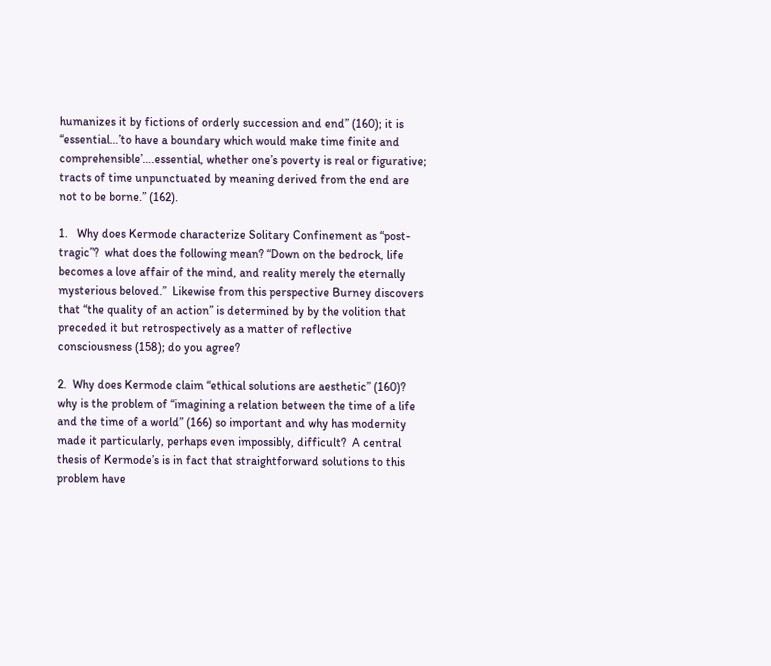humanizes it by fictions of orderly succession and end” (160); it is “essential…’to have a boundary which would make time finite and comprehensible’….essential, whether one’s poverty is real or figurative; tracts of time unpunctuated by meaning derived from the end are not to be borne.” (162).

1.   Why does Kermode characterize Solitary Confinement as “post-tragic”?  what does the following mean? “Down on the bedrock, life becomes a love affair of the mind, and reality merely the eternally mysterious beloved.”  Likewise from this perspective Burney discovers that “the quality of an action” is determined by by the volition that preceded it but retrospectively as a matter of reflective consciousness (158); do you agree?

2.  Why does Kermode claim “ethical solutions are aesthetic” (160)?  why is the problem of “imagining a relation between the time of a life and the time of a world” (166) so important and why has modernity made it particularly, perhaps even impossibly, difficult?  A central thesis of Kermode’s is in fact that straightforward solutions to this problem have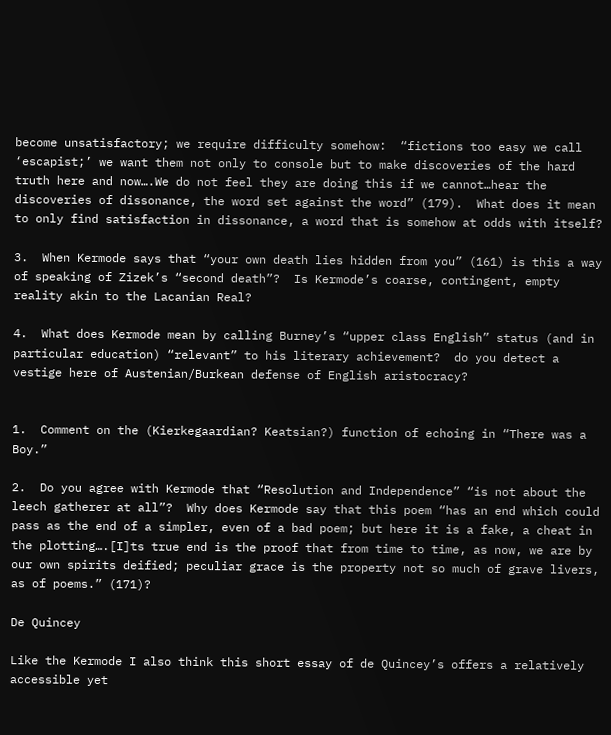become unsatisfactory; we require difficulty somehow:  “fictions too easy we call ‘escapist;’ we want them not only to console but to make discoveries of the hard truth here and now….We do not feel they are doing this if we cannot…hear the discoveries of dissonance, the word set against the word” (179).  What does it mean to only find satisfaction in dissonance, a word that is somehow at odds with itself?

3.  When Kermode says that “your own death lies hidden from you” (161) is this a way of speaking of Zizek’s “second death”?  Is Kermode’s coarse, contingent, empty reality akin to the Lacanian Real?

4.  What does Kermode mean by calling Burney’s “upper class English” status (and in particular education) “relevant” to his literary achievement?  do you detect a vestige here of Austenian/Burkean defense of English aristocracy?


1.  Comment on the (Kierkegaardian? Keatsian?) function of echoing in “There was a Boy.”

2.  Do you agree with Kermode that “Resolution and Independence” “is not about the leech gatherer at all”?  Why does Kermode say that this poem “has an end which could pass as the end of a simpler, even of a bad poem; but here it is a fake, a cheat in the plotting….[I]ts true end is the proof that from time to time, as now, we are by our own spirits deified; peculiar grace is the property not so much of grave livers, as of poems.” (171)?

De Quincey

Like the Kermode I also think this short essay of de Quincey’s offers a relatively accessible yet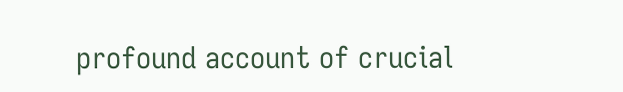profound account of crucial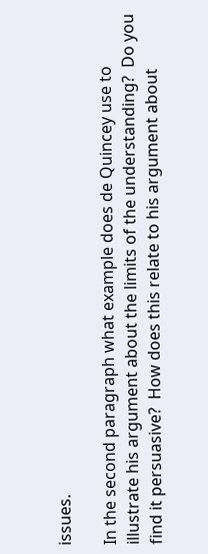issues.

In the second paragraph what example does de Quincey use to illustrate his argument about the limits of the understanding?  Do you find it persuasive?  How does this relate to his argument about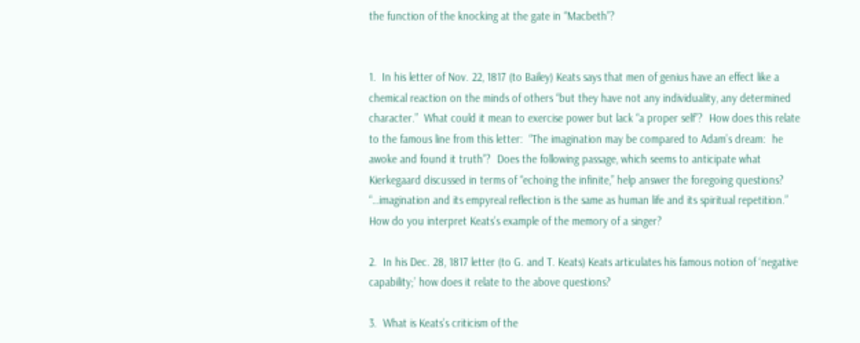the function of the knocking at the gate in “Macbeth”?


1.  In his letter of Nov. 22, 1817 (to Bailey) Keats says that men of genius have an effect like a chemical reaction on the minds of others “but they have not any individuality, any determined character.”  What could it mean to exercise power but lack “a proper self”?  How does this relate to the famous line from this letter:  “The imagination may be compared to Adam’s dream:  he awoke and found it truth”?  Does the following passage, which seems to anticipate what Kierkegaard discussed in terms of “echoing the infinite,” help answer the foregoing questions?  “…imagination and its empyreal reflection is the same as human life and its spiritual repetition.”  How do you interpret Keats’s example of the memory of a singer?

2.  In his Dec. 28, 1817 letter (to G. and T. Keats) Keats articulates his famous notion of ‘negative capability;’ how does it relate to the above questions?

3.  What is Keats’s criticism of the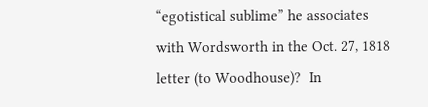“egotistical sublime” he associates with Wordsworth in the Oct. 27, 1818 letter (to Woodhouse)?  In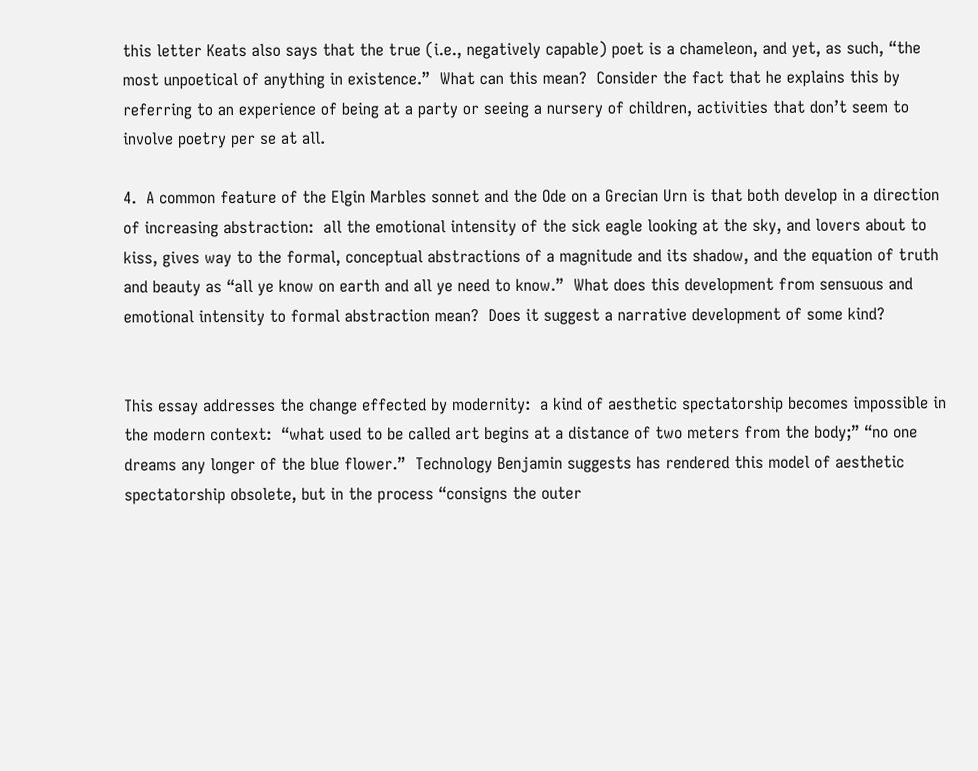this letter Keats also says that the true (i.e., negatively capable) poet is a chameleon, and yet, as such, “the most unpoetical of anything in existence.”  What can this mean?  Consider the fact that he explains this by referring to an experience of being at a party or seeing a nursery of children, activities that don’t seem to involve poetry per se at all.

4.  A common feature of the Elgin Marbles sonnet and the Ode on a Grecian Urn is that both develop in a direction of increasing abstraction:  all the emotional intensity of the sick eagle looking at the sky, and lovers about to kiss, gives way to the formal, conceptual abstractions of a magnitude and its shadow, and the equation of truth and beauty as “all ye know on earth and all ye need to know.”  What does this development from sensuous and emotional intensity to formal abstraction mean?  Does it suggest a narrative development of some kind?


This essay addresses the change effected by modernity:  a kind of aesthetic spectatorship becomes impossible in the modern context:  “what used to be called art begins at a distance of two meters from the body;” “no one dreams any longer of the blue flower.”  Technology Benjamin suggests has rendered this model of aesthetic spectatorship obsolete, but in the process “consigns the outer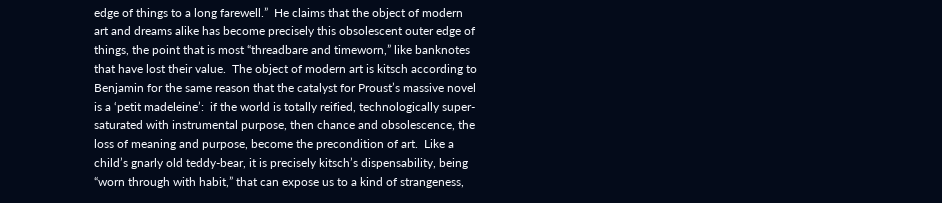edge of things to a long farewell.”  He claims that the object of modern art and dreams alike has become precisely this obsolescent outer edge of things, the point that is most “threadbare and timeworn,” like banknotes that have lost their value.  The object of modern art is kitsch according to Benjamin for the same reason that the catalyst for Proust’s massive novel is a ‘petit madeleine’:  if the world is totally reified, technologically super-saturated with instrumental purpose, then chance and obsolescence, the loss of meaning and purpose, become the precondition of art.  Like a child’s gnarly old teddy-bear, it is precisely kitsch’s dispensability, being “worn through with habit,” that can expose us to a kind of strangeness,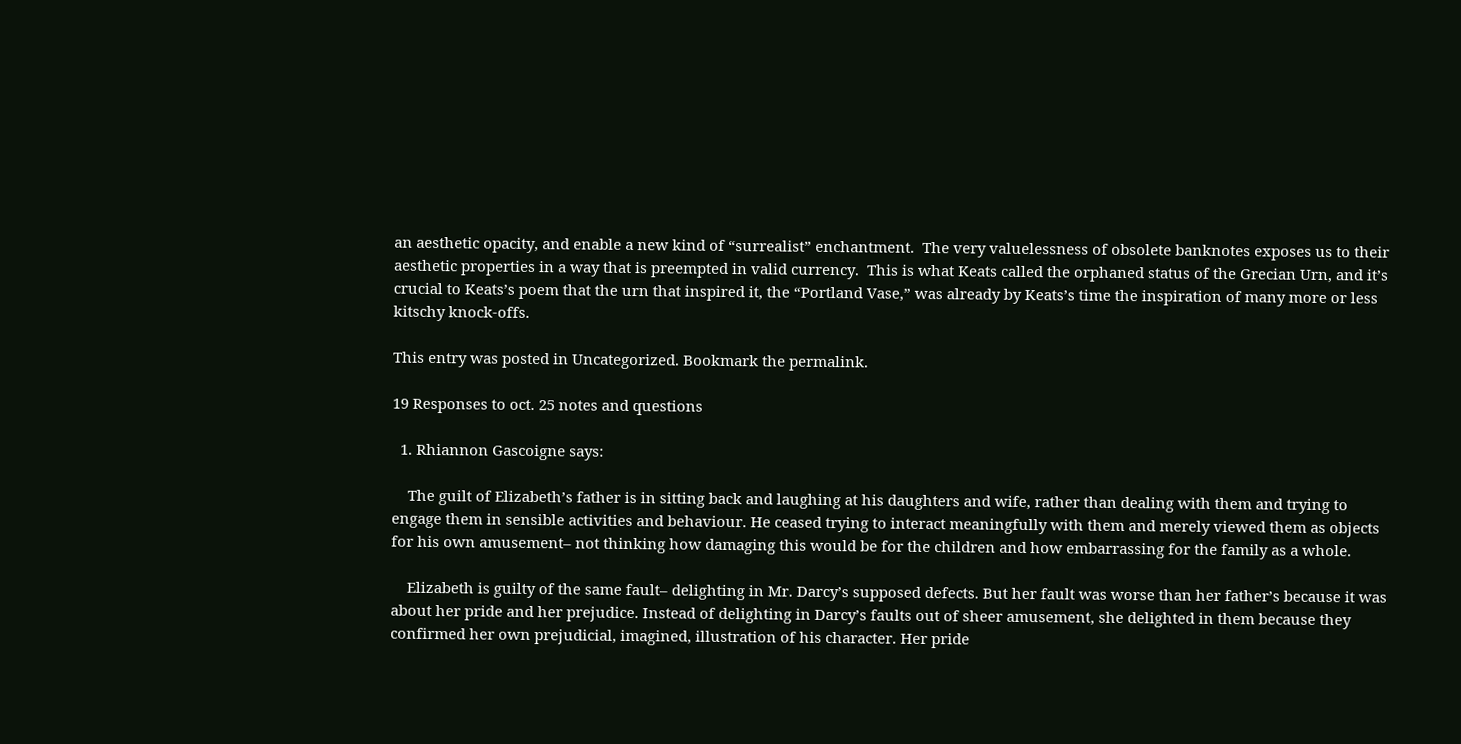an aesthetic opacity, and enable a new kind of “surrealist” enchantment.  The very valuelessness of obsolete banknotes exposes us to their aesthetic properties in a way that is preempted in valid currency.  This is what Keats called the orphaned status of the Grecian Urn, and it’s crucial to Keats’s poem that the urn that inspired it, the “Portland Vase,” was already by Keats’s time the inspiration of many more or less kitschy knock-offs.

This entry was posted in Uncategorized. Bookmark the permalink.

19 Responses to oct. 25 notes and questions

  1. Rhiannon Gascoigne says:

    The guilt of Elizabeth’s father is in sitting back and laughing at his daughters and wife, rather than dealing with them and trying to engage them in sensible activities and behaviour. He ceased trying to interact meaningfully with them and merely viewed them as objects for his own amusement– not thinking how damaging this would be for the children and how embarrassing for the family as a whole.

    Elizabeth is guilty of the same fault– delighting in Mr. Darcy’s supposed defects. But her fault was worse than her father’s because it was about her pride and her prejudice. Instead of delighting in Darcy’s faults out of sheer amusement, she delighted in them because they confirmed her own prejudicial, imagined, illustration of his character. Her pride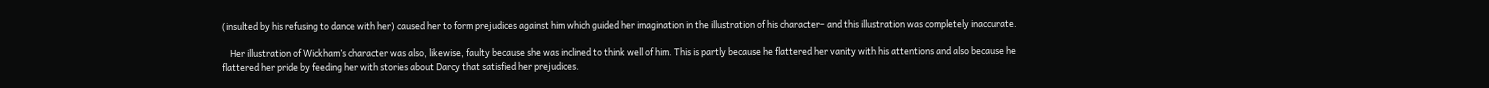(insulted by his refusing to dance with her) caused her to form prejudices against him which guided her imagination in the illustration of his character– and this illustration was completely inaccurate.

    Her illustration of Wickham’s character was also, likewise, faulty because she was inclined to think well of him. This is partly because he flattered her vanity with his attentions and also because he flattered her pride by feeding her with stories about Darcy that satisfied her prejudices.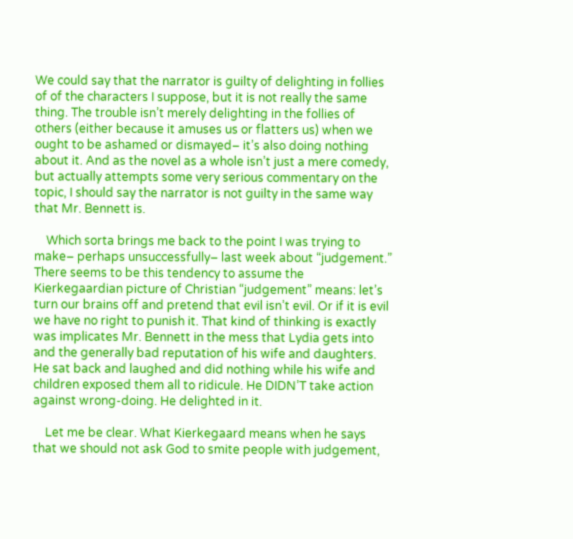We could say that the narrator is guilty of delighting in follies of of the characters I suppose, but it is not really the same thing. The trouble isn’t merely delighting in the follies of others (either because it amuses us or flatters us) when we ought to be ashamed or dismayed– it’s also doing nothing about it. And as the novel as a whole isn’t just a mere comedy, but actually attempts some very serious commentary on the topic, I should say the narrator is not guilty in the same way that Mr. Bennett is.

    Which sorta brings me back to the point I was trying to make– perhaps unsuccessfully– last week about “judgement.” There seems to be this tendency to assume the Kierkegaardian picture of Christian “judgement” means: let’s turn our brains off and pretend that evil isn’t evil. Or if it is evil we have no right to punish it. That kind of thinking is exactly was implicates Mr. Bennett in the mess that Lydia gets into and the generally bad reputation of his wife and daughters. He sat back and laughed and did nothing while his wife and children exposed them all to ridicule. He DIDN’T take action against wrong-doing. He delighted in it.

    Let me be clear. What Kierkegaard means when he says that we should not ask God to smite people with judgement,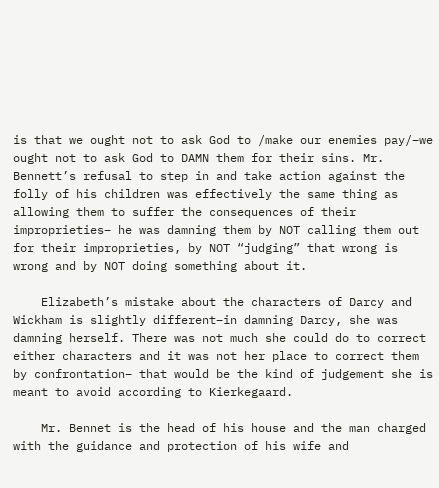is that we ought not to ask God to /make our enemies pay/–we ought not to ask God to DAMN them for their sins. Mr. Bennett’s refusal to step in and take action against the folly of his children was effectively the same thing as allowing them to suffer the consequences of their improprieties– he was damning them by NOT calling them out for their improprieties, by NOT “judging” that wrong is wrong and by NOT doing something about it.

    Elizabeth’s mistake about the characters of Darcy and Wickham is slightly different–in damning Darcy, she was damning herself. There was not much she could do to correct either characters and it was not her place to correct them by confrontation– that would be the kind of judgement she is meant to avoid according to Kierkegaard.

    Mr. Bennet is the head of his house and the man charged with the guidance and protection of his wife and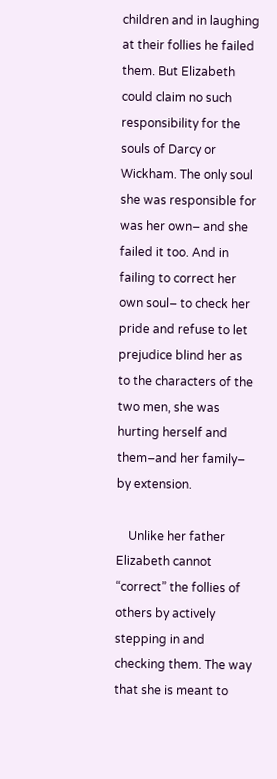children and in laughing at their follies he failed them. But Elizabeth could claim no such responsibility for the souls of Darcy or Wickham. The only soul she was responsible for was her own– and she failed it too. And in failing to correct her own soul– to check her pride and refuse to let prejudice blind her as to the characters of the two men, she was hurting herself and them–and her family– by extension.

    Unlike her father Elizabeth cannot “correct” the follies of others by actively stepping in and checking them. The way that she is meant to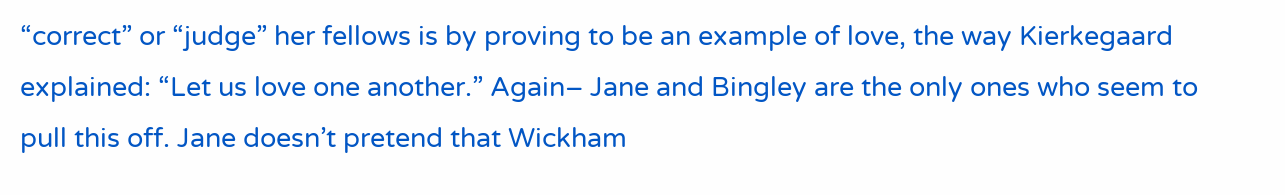“correct” or “judge” her fellows is by proving to be an example of love, the way Kierkegaard explained: “Let us love one another.” Again– Jane and Bingley are the only ones who seem to pull this off. Jane doesn’t pretend that Wickham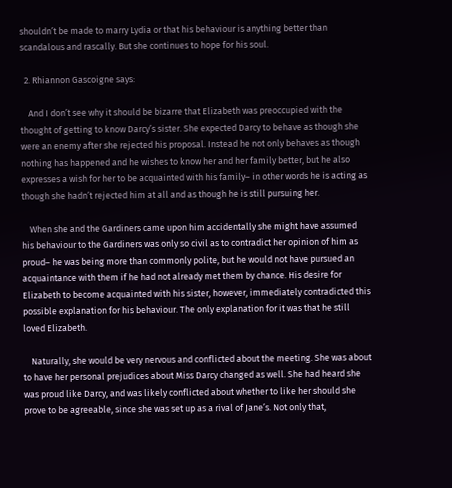shouldn’t be made to marry Lydia or that his behaviour is anything better than scandalous and rascally. But she continues to hope for his soul.

  2. Rhiannon Gascoigne says:

    And I don’t see why it should be bizarre that Elizabeth was preoccupied with the thought of getting to know Darcy’s sister. She expected Darcy to behave as though she were an enemy after she rejected his proposal. Instead he not only behaves as though nothing has happened and he wishes to know her and her family better, but he also expresses a wish for her to be acquainted with his family– in other words he is acting as though she hadn’t rejected him at all and as though he is still pursuing her.

    When she and the Gardiners came upon him accidentally she might have assumed his behaviour to the Gardiners was only so civil as to contradict her opinion of him as proud– he was being more than commonly polite, but he would not have pursued an acquaintance with them if he had not already met them by chance. His desire for Elizabeth to become acquainted with his sister, however, immediately contradicted this possible explanation for his behaviour. The only explanation for it was that he still loved Elizabeth.

    Naturally, she would be very nervous and conflicted about the meeting. She was about to have her personal prejudices about Miss Darcy changed as well. She had heard she was proud like Darcy, and was likely conflicted about whether to like her should she prove to be agreeable, since she was set up as a rival of Jane’s. Not only that,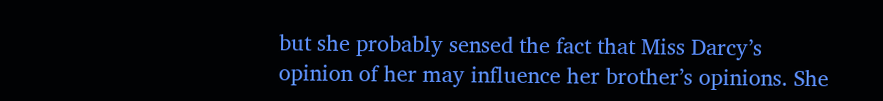but she probably sensed the fact that Miss Darcy’s opinion of her may influence her brother’s opinions. She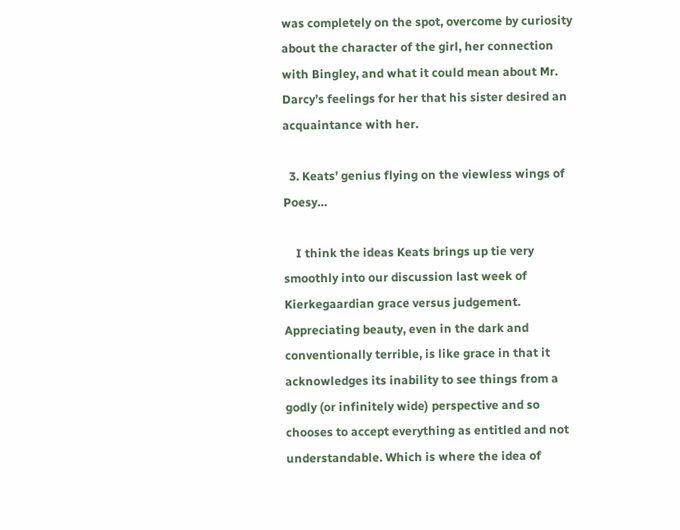was completely on the spot, overcome by curiosity about the character of the girl, her connection with Bingley, and what it could mean about Mr. Darcy’s feelings for her that his sister desired an acquaintance with her.

  3. Keats’ genius flying on the viewless wings of Poesy…

    I think the ideas Keats brings up tie very smoothly into our discussion last week of Kierkegaardian grace versus judgement. Appreciating beauty, even in the dark and conventionally terrible, is like grace in that it acknowledges its inability to see things from a godly (or infinitely wide) perspective and so chooses to accept everything as entitled and not understandable. Which is where the idea of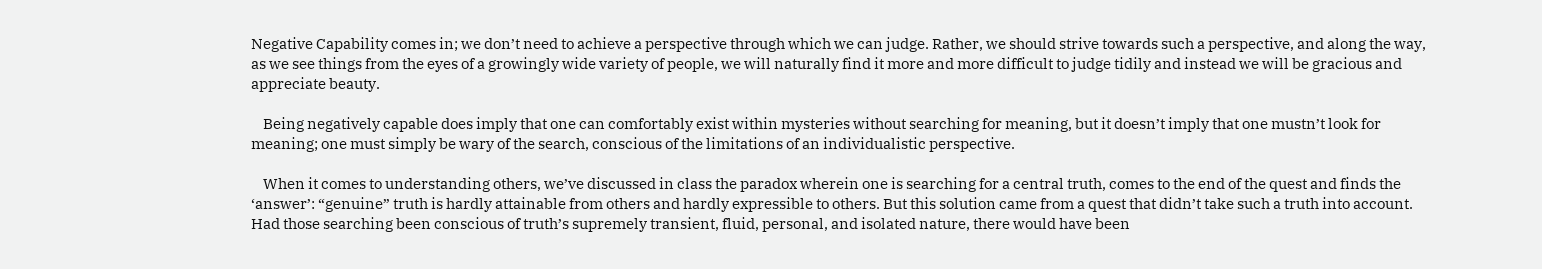Negative Capability comes in; we don’t need to achieve a perspective through which we can judge. Rather, we should strive towards such a perspective, and along the way, as we see things from the eyes of a growingly wide variety of people, we will naturally find it more and more difficult to judge tidily and instead we will be gracious and appreciate beauty.

    Being negatively capable does imply that one can comfortably exist within mysteries without searching for meaning, but it doesn’t imply that one mustn’t look for meaning; one must simply be wary of the search, conscious of the limitations of an individualistic perspective.

    When it comes to understanding others, we’ve discussed in class the paradox wherein one is searching for a central truth, comes to the end of the quest and finds the ‘answer’: “genuine” truth is hardly attainable from others and hardly expressible to others. But this solution came from a quest that didn’t take such a truth into account. Had those searching been conscious of truth’s supremely transient, fluid, personal, and isolated nature, there would have been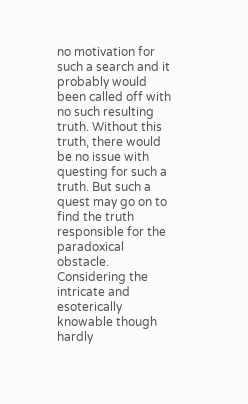no motivation for such a search and it probably would been called off with no such resulting truth. Without this truth, there would be no issue with questing for such a truth. But such a quest may go on to find the truth responsible for the paradoxical obstacle. Considering the intricate and esoterically knowable though hardly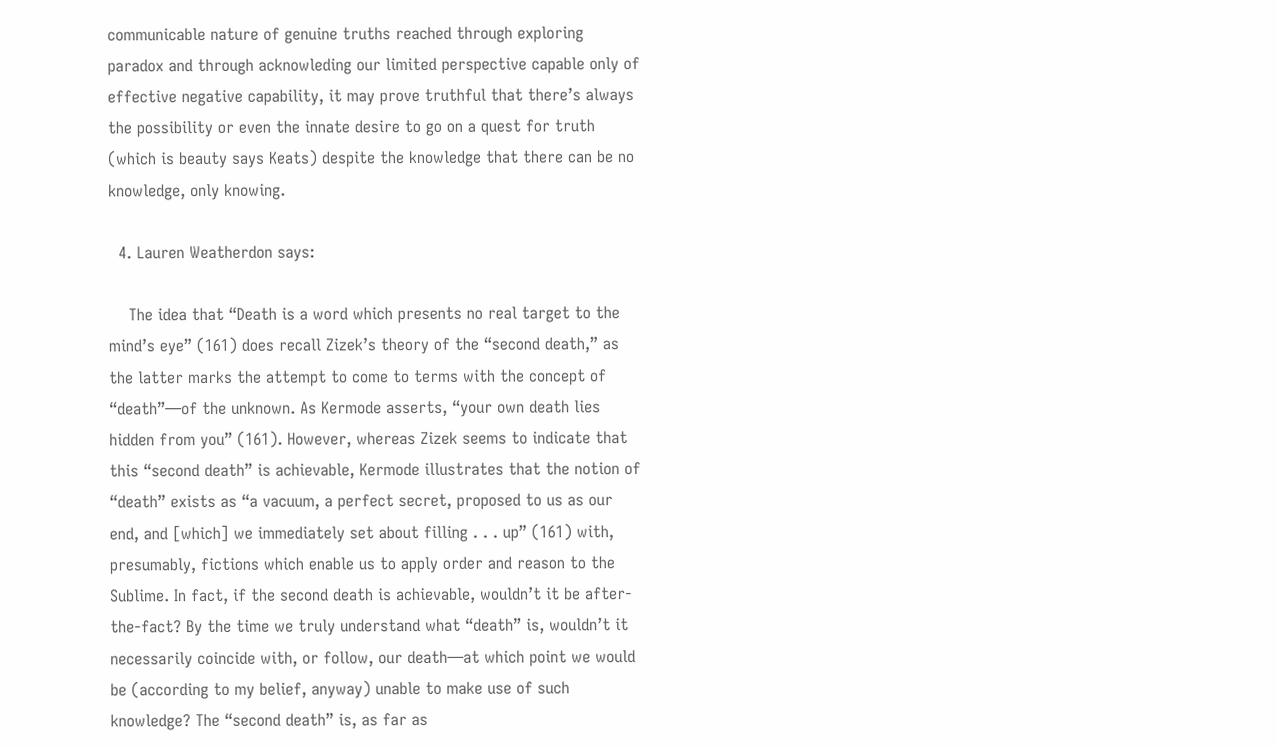communicable nature of genuine truths reached through exploring paradox and through acknowleding our limited perspective capable only of effective negative capability, it may prove truthful that there’s always the possibility or even the innate desire to go on a quest for truth (which is beauty says Keats) despite the knowledge that there can be no knowledge, only knowing.

  4. Lauren Weatherdon says:

    The idea that “Death is a word which presents no real target to the mind’s eye” (161) does recall Zizek’s theory of the “second death,” as the latter marks the attempt to come to terms with the concept of “death”—of the unknown. As Kermode asserts, “your own death lies hidden from you” (161). However, whereas Zizek seems to indicate that this “second death” is achievable, Kermode illustrates that the notion of “death” exists as “a vacuum, a perfect secret, proposed to us as our end, and [which] we immediately set about filling . . . up” (161) with, presumably, fictions which enable us to apply order and reason to the Sublime. In fact, if the second death is achievable, wouldn’t it be after-the-fact? By the time we truly understand what “death” is, wouldn’t it necessarily coincide with, or follow, our death—at which point we would be (according to my belief, anyway) unable to make use of such knowledge? The “second death” is, as far as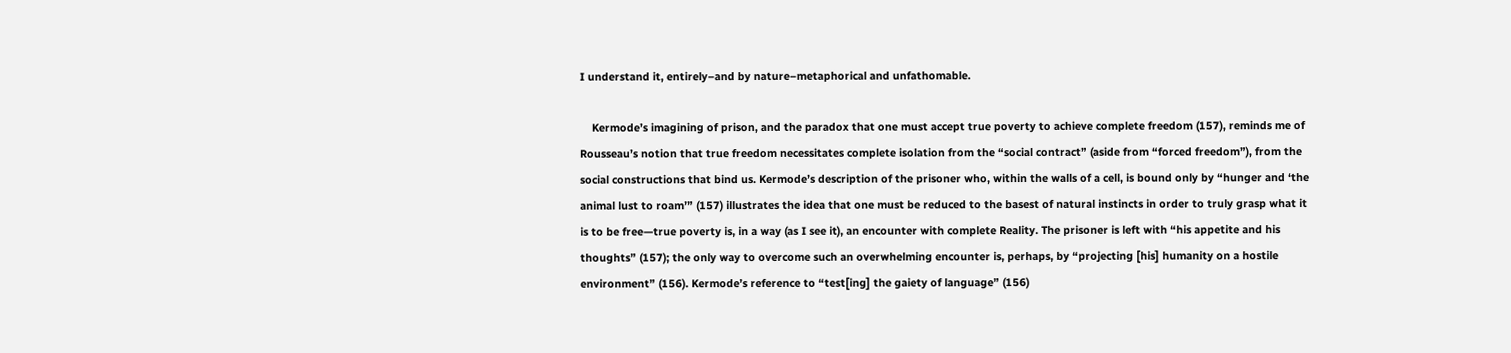I understand it, entirely–and by nature–metaphorical and unfathomable.

    Kermode’s imagining of prison, and the paradox that one must accept true poverty to achieve complete freedom (157), reminds me of Rousseau’s notion that true freedom necessitates complete isolation from the “social contract” (aside from “forced freedom”), from the social constructions that bind us. Kermode’s description of the prisoner who, within the walls of a cell, is bound only by “hunger and ‘the animal lust to roam’” (157) illustrates the idea that one must be reduced to the basest of natural instincts in order to truly grasp what it is to be free—true poverty is, in a way (as I see it), an encounter with complete Reality. The prisoner is left with “his appetite and his thoughts” (157); the only way to overcome such an overwhelming encounter is, perhaps, by “projecting [his] humanity on a hostile environment” (156). Kermode’s reference to “test[ing] the gaiety of language” (156)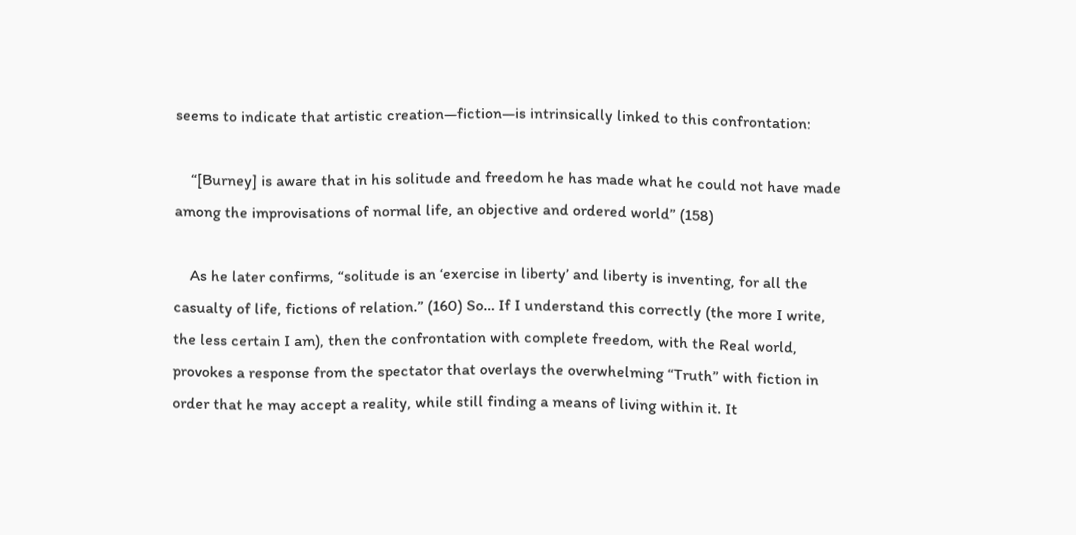seems to indicate that artistic creation—fiction—is intrinsically linked to this confrontation:

    “[Burney] is aware that in his solitude and freedom he has made what he could not have made among the improvisations of normal life, an objective and ordered world” (158)

    As he later confirms, “solitude is an ‘exercise in liberty’ and liberty is inventing, for all the casualty of life, fictions of relation.” (160) So… If I understand this correctly (the more I write, the less certain I am), then the confrontation with complete freedom, with the Real world, provokes a response from the spectator that overlays the overwhelming “Truth” with fiction in order that he may accept a reality, while still finding a means of living within it. It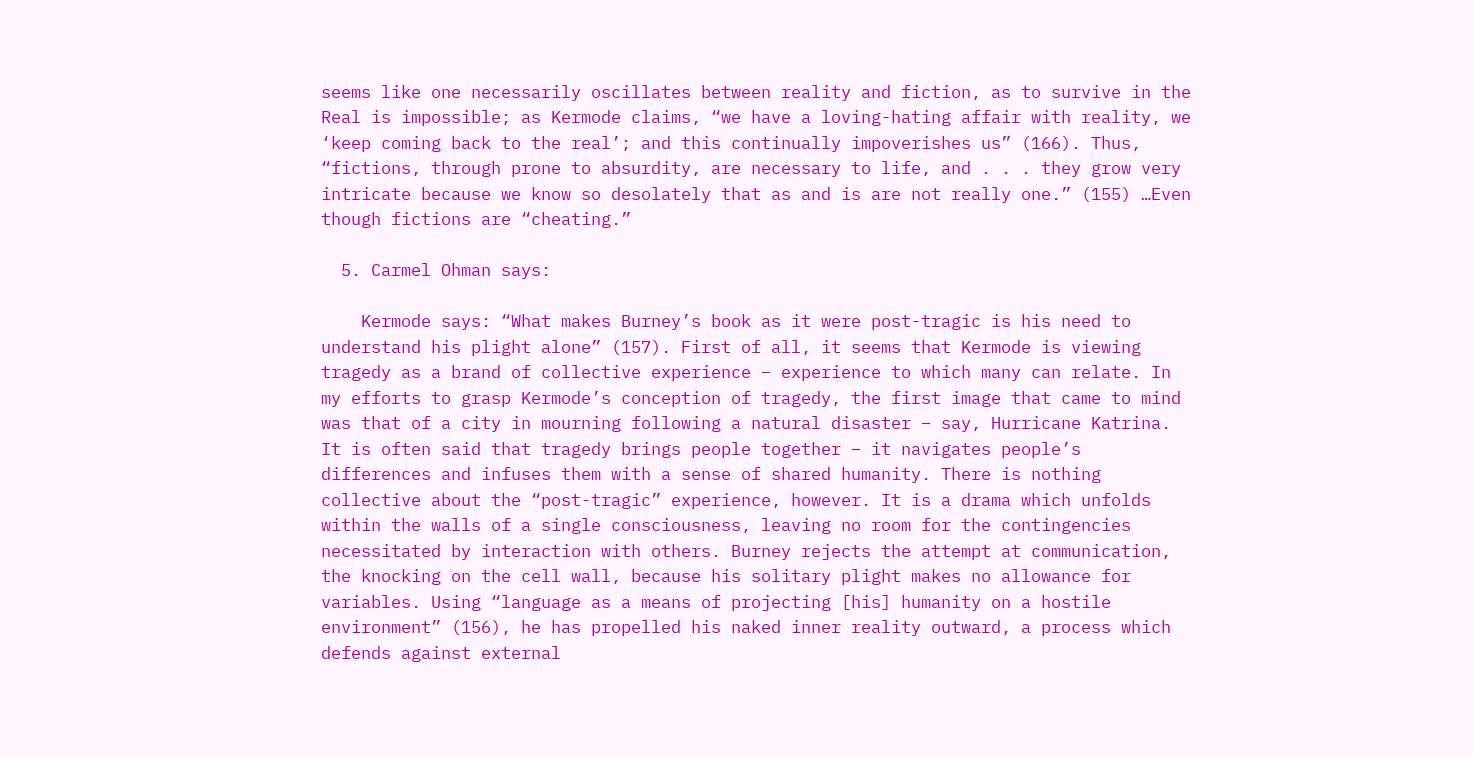seems like one necessarily oscillates between reality and fiction, as to survive in the Real is impossible; as Kermode claims, “we have a loving-hating affair with reality, we ‘keep coming back to the real’; and this continually impoverishes us” (166). Thus, “fictions, through prone to absurdity, are necessary to life, and . . . they grow very intricate because we know so desolately that as and is are not really one.” (155) …Even though fictions are “cheating.”

  5. Carmel Ohman says:

    Kermode says: “What makes Burney’s book as it were post-tragic is his need to understand his plight alone” (157). First of all, it seems that Kermode is viewing tragedy as a brand of collective experience – experience to which many can relate. In my efforts to grasp Kermode’s conception of tragedy, the first image that came to mind was that of a city in mourning following a natural disaster – say, Hurricane Katrina. It is often said that tragedy brings people together – it navigates people’s differences and infuses them with a sense of shared humanity. There is nothing collective about the “post-tragic” experience, however. It is a drama which unfolds within the walls of a single consciousness, leaving no room for the contingencies necessitated by interaction with others. Burney rejects the attempt at communication, the knocking on the cell wall, because his solitary plight makes no allowance for variables. Using “language as a means of projecting [his] humanity on a hostile environment” (156), he has propelled his naked inner reality outward, a process which defends against external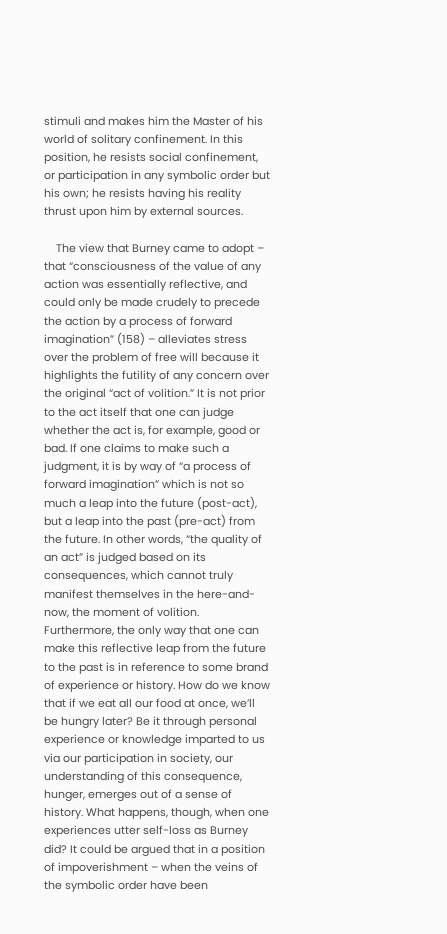stimuli and makes him the Master of his world of solitary confinement. In this position, he resists social confinement, or participation in any symbolic order but his own; he resists having his reality thrust upon him by external sources.

    The view that Burney came to adopt – that “consciousness of the value of any action was essentially reflective, and could only be made crudely to precede the action by a process of forward imagination” (158) – alleviates stress over the problem of free will because it highlights the futility of any concern over the original “act of volition.” It is not prior to the act itself that one can judge whether the act is, for example, good or bad. If one claims to make such a judgment, it is by way of “a process of forward imagination” which is not so much a leap into the future (post-act), but a leap into the past (pre-act) from the future. In other words, “the quality of an act” is judged based on its consequences, which cannot truly manifest themselves in the here-and-now, the moment of volition. Furthermore, the only way that one can make this reflective leap from the future to the past is in reference to some brand of experience or history. How do we know that if we eat all our food at once, we’ll be hungry later? Be it through personal experience or knowledge imparted to us via our participation in society, our understanding of this consequence, hunger, emerges out of a sense of history. What happens, though, when one experiences utter self-loss as Burney did? It could be argued that in a position of impoverishment – when the veins of the symbolic order have been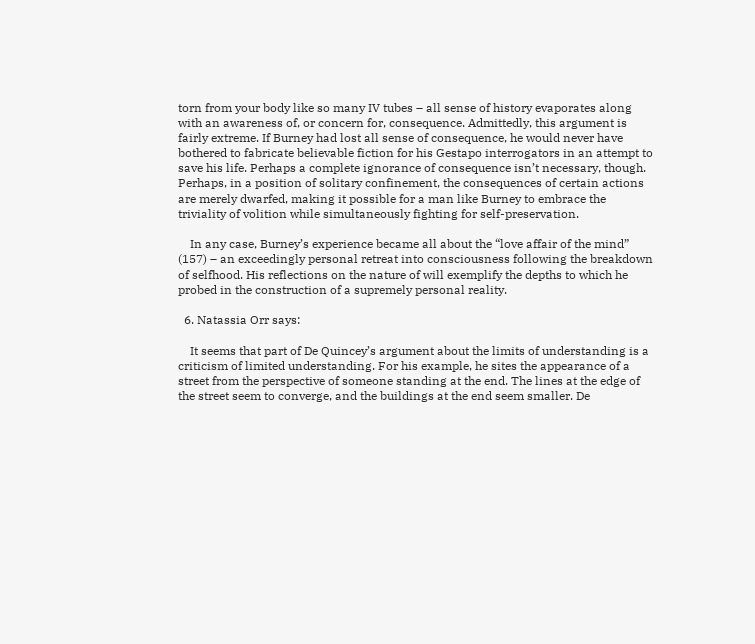torn from your body like so many IV tubes – all sense of history evaporates along with an awareness of, or concern for, consequence. Admittedly, this argument is fairly extreme. If Burney had lost all sense of consequence, he would never have bothered to fabricate believable fiction for his Gestapo interrogators in an attempt to save his life. Perhaps a complete ignorance of consequence isn’t necessary, though. Perhaps, in a position of solitary confinement, the consequences of certain actions are merely dwarfed, making it possible for a man like Burney to embrace the triviality of volition while simultaneously fighting for self-preservation.

    In any case, Burney’s experience became all about the “love affair of the mind” (157) – an exceedingly personal retreat into consciousness following the breakdown of selfhood. His reflections on the nature of will exemplify the depths to which he probed in the construction of a supremely personal reality.

  6. Natassia Orr says:

    It seems that part of De Quincey’s argument about the limits of understanding is a criticism of limited understanding. For his example, he sites the appearance of a street from the perspective of someone standing at the end. The lines at the edge of the street seem to converge, and the buildings at the end seem smaller. De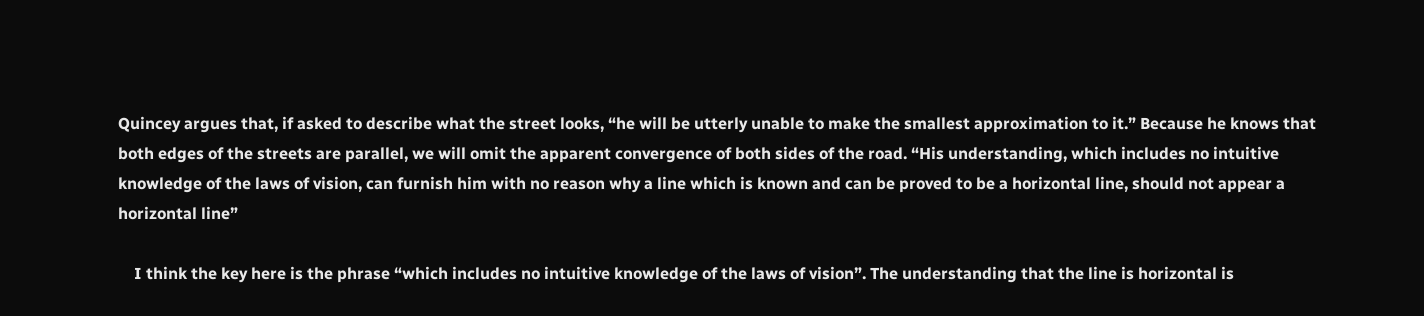Quincey argues that, if asked to describe what the street looks, “he will be utterly unable to make the smallest approximation to it.” Because he knows that both edges of the streets are parallel, we will omit the apparent convergence of both sides of the road. “His understanding, which includes no intuitive knowledge of the laws of vision, can furnish him with no reason why a line which is known and can be proved to be a horizontal line, should not appear a horizontal line”

    I think the key here is the phrase “which includes no intuitive knowledge of the laws of vision”. The understanding that the line is horizontal is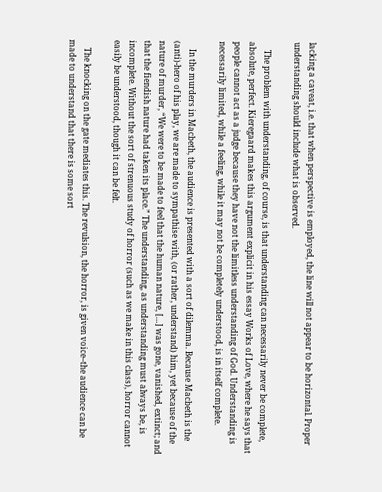lacking a caveat, i.e. that when perspective is employed, the line will not appear to be horizontal. Proper understanding should include what is observed.

    The problem with understanding, of course, is that understanding can necessarily never be complete, absolute, perfect. Kieregaard makes this argument explicit in his essay Works of Love, where he says that people cannot act as a judge because they have not the limitless understanding of God. Understanding is necessarily limited, while a feeling, while it may not be completely understood, is in itself complete.

    In the murders in Macbeth, the audience is presented with a sort of dilemma. Because Macbeth is the (anti)-hero of his play, we are made to sympathise with, (or rather, understand) him, yet because of the nature of murder, “We were to be made to feel that the human nature, […] was gone, vanished, extinct; and that the fiendish nature had taken its place.” The understanding, as understanding must always be, is incomplete. Without the sort of strenuous study of horror (such as we make in this class), horror cannot easily be understood, though it can be felt.

    The knocking on the gate mediates this. The revulsion, the horror, is given voice–the audience can be made to understand that there is some sort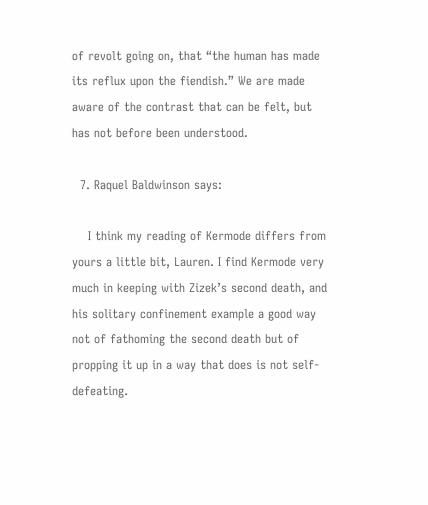of revolt going on, that “the human has made its reflux upon the fiendish.” We are made aware of the contrast that can be felt, but has not before been understood.

  7. Raquel Baldwinson says:

    I think my reading of Kermode differs from yours a little bit, Lauren. I find Kermode very much in keeping with Zizek’s second death, and his solitary confinement example a good way not of fathoming the second death but of propping it up in a way that does is not self-defeating.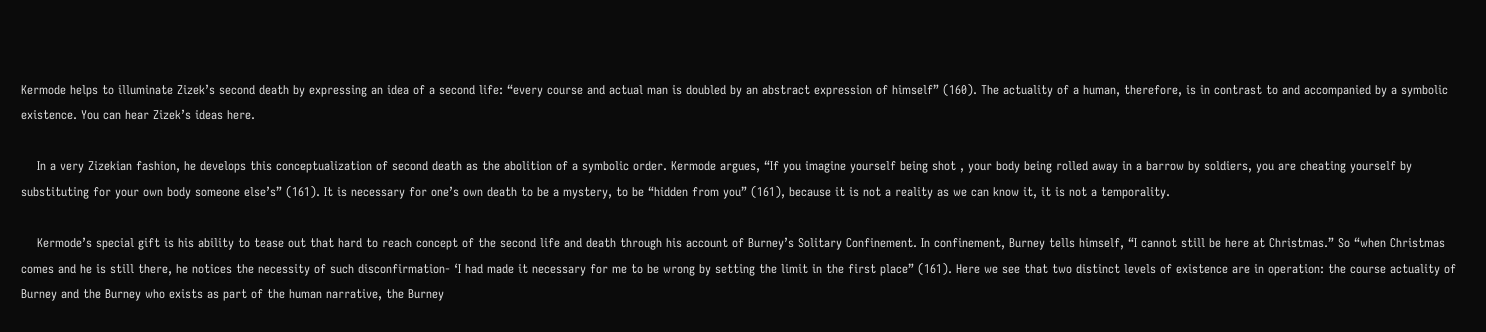Kermode helps to illuminate Zizek’s second death by expressing an idea of a second life: “every course and actual man is doubled by an abstract expression of himself” (160). The actuality of a human, therefore, is in contrast to and accompanied by a symbolic existence. You can hear Zizek’s ideas here.

    In a very Zizekian fashion, he develops this conceptualization of second death as the abolition of a symbolic order. Kermode argues, “If you imagine yourself being shot , your body being rolled away in a barrow by soldiers, you are cheating yourself by substituting for your own body someone else’s” (161). It is necessary for one’s own death to be a mystery, to be “hidden from you” (161), because it is not a reality as we can know it, it is not a temporality.

    Kermode’s special gift is his ability to tease out that hard to reach concept of the second life and death through his account of Burney’s Solitary Confinement. In confinement, Burney tells himself, “I cannot still be here at Christmas.” So “when Christmas comes and he is still there, he notices the necessity of such disconfirmation- ‘I had made it necessary for me to be wrong by setting the limit in the first place” (161). Here we see that two distinct levels of existence are in operation: the course actuality of Burney and the Burney who exists as part of the human narrative, the Burney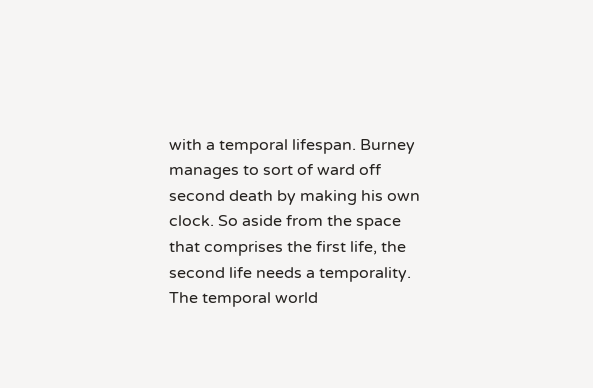with a temporal lifespan. Burney manages to sort of ward off second death by making his own clock. So aside from the space that comprises the first life, the second life needs a temporality. The temporal world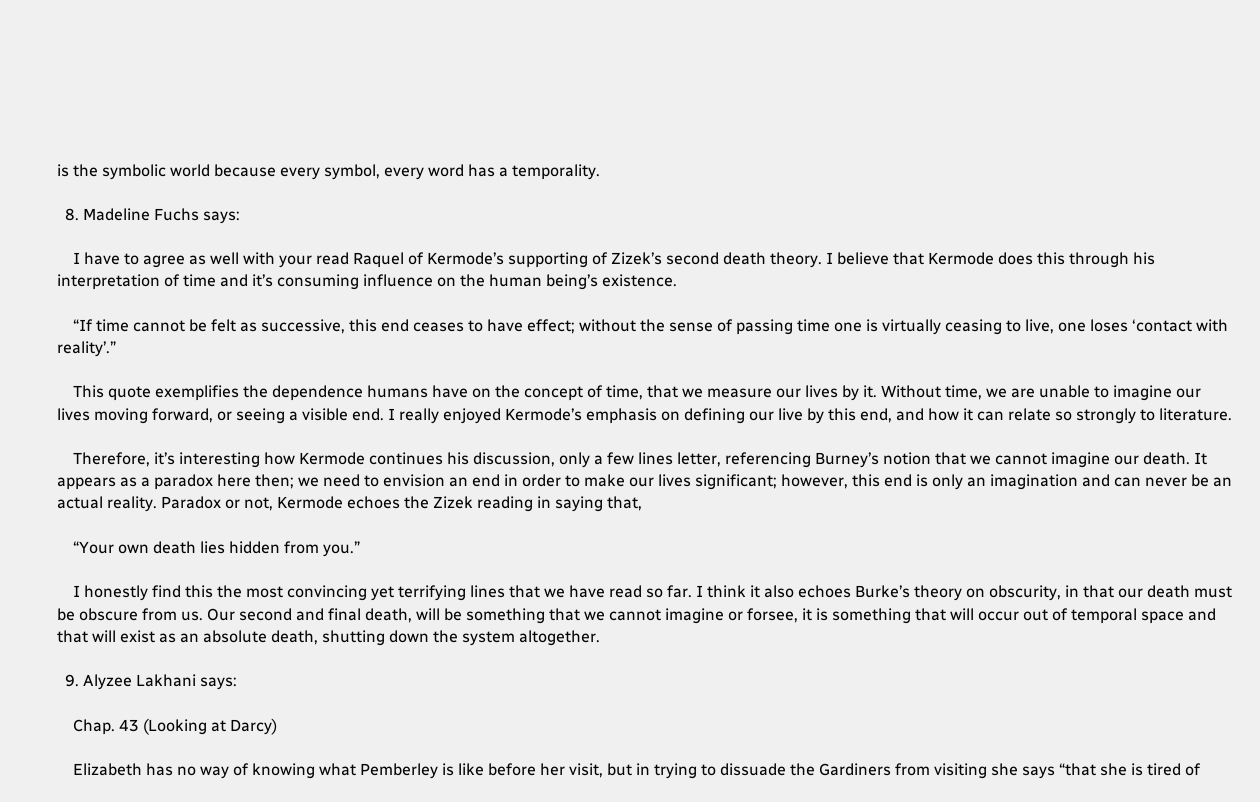is the symbolic world because every symbol, every word has a temporality.

  8. Madeline Fuchs says:

    I have to agree as well with your read Raquel of Kermode’s supporting of Zizek’s second death theory. I believe that Kermode does this through his interpretation of time and it’s consuming influence on the human being’s existence.

    “If time cannot be felt as successive, this end ceases to have effect; without the sense of passing time one is virtually ceasing to live, one loses ‘contact with reality’.”

    This quote exemplifies the dependence humans have on the concept of time, that we measure our lives by it. Without time, we are unable to imagine our lives moving forward, or seeing a visible end. I really enjoyed Kermode’s emphasis on defining our live by this end, and how it can relate so strongly to literature.

    Therefore, it’s interesting how Kermode continues his discussion, only a few lines letter, referencing Burney’s notion that we cannot imagine our death. It appears as a paradox here then; we need to envision an end in order to make our lives significant; however, this end is only an imagination and can never be an actual reality. Paradox or not, Kermode echoes the Zizek reading in saying that,

    “Your own death lies hidden from you.”

    I honestly find this the most convincing yet terrifying lines that we have read so far. I think it also echoes Burke’s theory on obscurity, in that our death must be obscure from us. Our second and final death, will be something that we cannot imagine or forsee, it is something that will occur out of temporal space and that will exist as an absolute death, shutting down the system altogether.

  9. Alyzee Lakhani says:

    Chap. 43 (Looking at Darcy)

    Elizabeth has no way of knowing what Pemberley is like before her visit, but in trying to dissuade the Gardiners from visiting she says “that she is tired of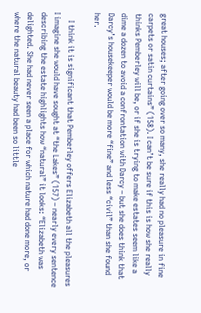great houses; after going over so many, she really had no pleasure in fine carpets or satin curtains” (158). I can’t be sure if this is how she really thinks Pemberley will be, or if she is trying to make estates seem like a dime a dozen to avoid a confrontation with Darcy – but she does think that Darcy’s housekeeper would be more “fine” and less “civil” than she found her.

    I think it is significant that Pemberley offers Elizabeth all the pleasures I imagine she would have sought at “the Lakes” (157) – nearly every sentence describing the estate highlights how “natural” it looks: “Elizabeth was delighted. She had never seen a place for which nature had done more, or where the natural beauty had been so little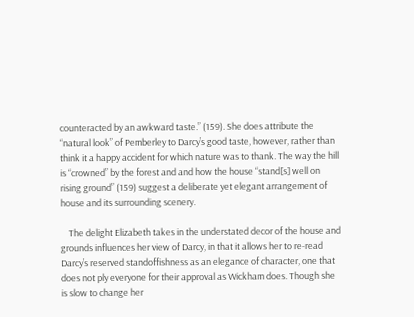counteracted by an awkward taste.” (159). She does attribute the “natural look” of Pemberley to Darcy’s good taste, however, rather than think it a happy accident for which nature was to thank. The way the hill is “crowned” by the forest and and how the house “stand[s] well on rising ground” (159) suggest a deliberate yet elegant arrangement of house and its surrounding scenery.

    The delight Elizabeth takes in the understated decor of the house and grounds influences her view of Darcy, in that it allows her to re-read Darcy’s reserved standoffishness as an elegance of character, one that does not ply everyone for their approval as Wickham does. Though she is slow to change her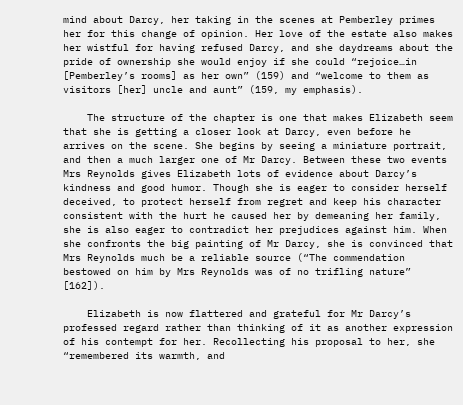mind about Darcy, her taking in the scenes at Pemberley primes her for this change of opinion. Her love of the estate also makes her wistful for having refused Darcy, and she daydreams about the pride of ownership she would enjoy if she could “rejoice…in [Pemberley’s rooms] as her own” (159) and “welcome to them as visitors [her] uncle and aunt” (159, my emphasis).

    The structure of the chapter is one that makes Elizabeth seem that she is getting a closer look at Darcy, even before he arrives on the scene. She begins by seeing a miniature portrait, and then a much larger one of Mr Darcy. Between these two events Mrs Reynolds gives Elizabeth lots of evidence about Darcy’s kindness and good humor. Though she is eager to consider herself deceived, to protect herself from regret and keep his character consistent with the hurt he caused her by demeaning her family, she is also eager to contradict her prejudices against him. When she confronts the big painting of Mr Darcy, she is convinced that Mrs Reynolds much be a reliable source (“The commendation bestowed on him by Mrs Reynolds was of no trifling nature” [162]).

    Elizabeth is now flattered and grateful for Mr Darcy’s professed regard rather than thinking of it as another expression of his contempt for her. Recollecting his proposal to her, she “remembered its warmth, and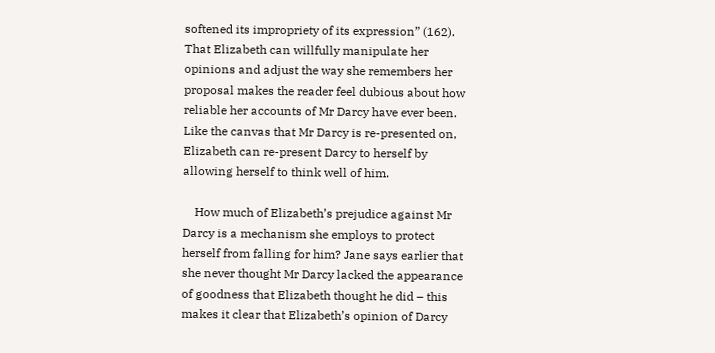softened its impropriety of its expression” (162). That Elizabeth can willfully manipulate her opinions and adjust the way she remembers her proposal makes the reader feel dubious about how reliable her accounts of Mr Darcy have ever been. Like the canvas that Mr Darcy is re-presented on, Elizabeth can re-present Darcy to herself by allowing herself to think well of him.

    How much of Elizabeth’s prejudice against Mr Darcy is a mechanism she employs to protect herself from falling for him? Jane says earlier that she never thought Mr Darcy lacked the appearance of goodness that Elizabeth thought he did – this makes it clear that Elizabeth’s opinion of Darcy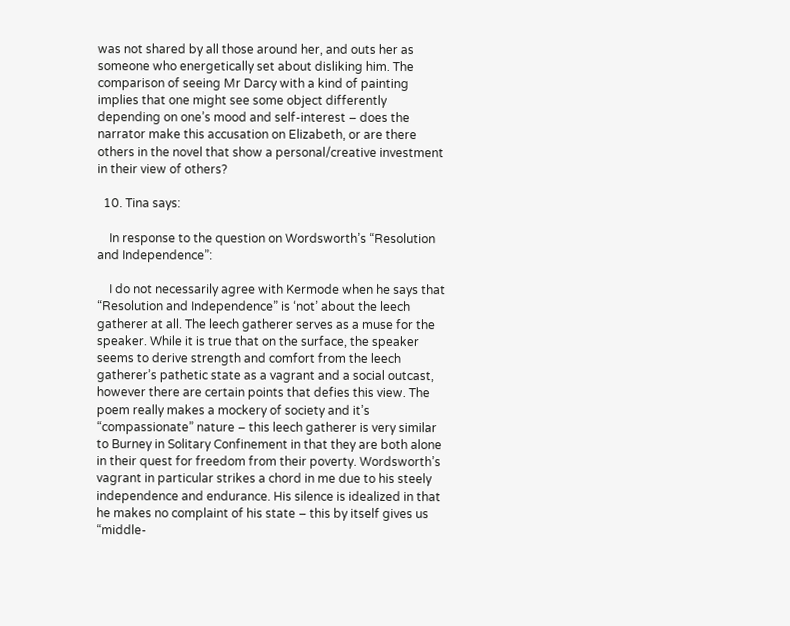was not shared by all those around her, and outs her as someone who energetically set about disliking him. The comparison of seeing Mr Darcy with a kind of painting implies that one might see some object differently depending on one’s mood and self-interest – does the narrator make this accusation on Elizabeth, or are there others in the novel that show a personal/creative investment in their view of others?

  10. Tina says:

    In response to the question on Wordsworth’s “Resolution and Independence”:

    I do not necessarily agree with Kermode when he says that “Resolution and Independence” is ‘not’ about the leech gatherer at all. The leech gatherer serves as a muse for the speaker. While it is true that on the surface, the speaker seems to derive strength and comfort from the leech gatherer’s pathetic state as a vagrant and a social outcast, however there are certain points that defies this view. The poem really makes a mockery of society and it’s “compassionate” nature – this leech gatherer is very similar to Burney in Solitary Confinement in that they are both alone in their quest for freedom from their poverty. Wordsworth’s vagrant in particular strikes a chord in me due to his steely independence and endurance. His silence is idealized in that he makes no complaint of his state – this by itself gives us “middle-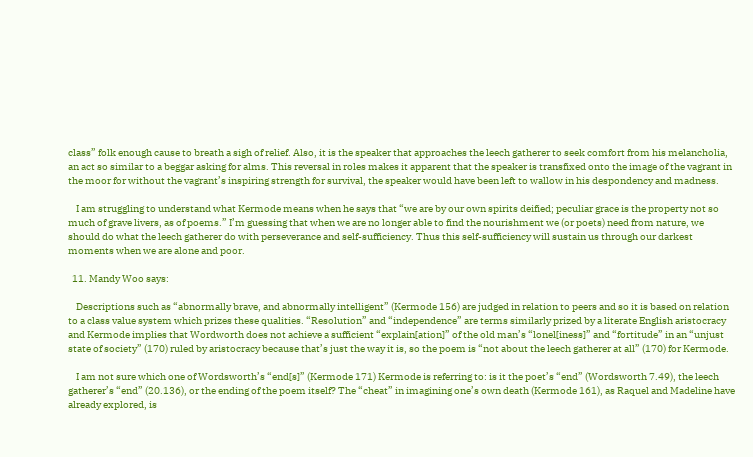class” folk enough cause to breath a sigh of relief. Also, it is the speaker that approaches the leech gatherer to seek comfort from his melancholia, an act so similar to a beggar asking for alms. This reversal in roles makes it apparent that the speaker is transfixed onto the image of the vagrant in the moor for without the vagrant’s inspiring strength for survival, the speaker would have been left to wallow in his despondency and madness.

    I am struggling to understand what Kermode means when he says that “we are by our own spirits deified; peculiar grace is the property not so much of grave livers, as of poems.” I’m guessing that when we are no longer able to find the nourishment we (or poets) need from nature, we should do what the leech gatherer do with perseverance and self-sufficiency. Thus this self-sufficiency will sustain us through our darkest moments when we are alone and poor.

  11. Mandy Woo says:

    Descriptions such as “abnormally brave, and abnormally intelligent” (Kermode 156) are judged in relation to peers and so it is based on relation to a class value system which prizes these qualities. “Resolution” and “independence” are terms similarly prized by a literate English aristocracy and Kermode implies that Wordworth does not achieve a sufficient “explain[ation]” of the old man’s “lonel[iness]” and “fortitude” in an “unjust state of society” (170) ruled by aristocracy because that’s just the way it is, so the poem is “not about the leech gatherer at all” (170) for Kermode.

    I am not sure which one of Wordsworth’s “end[s]” (Kermode 171) Kermode is referring to: is it the poet’s “end” (Wordsworth 7.49), the leech gatherer’s “end” (20.136), or the ending of the poem itself? The “cheat” in imagining one’s own death (Kermode 161), as Raquel and Madeline have already explored, is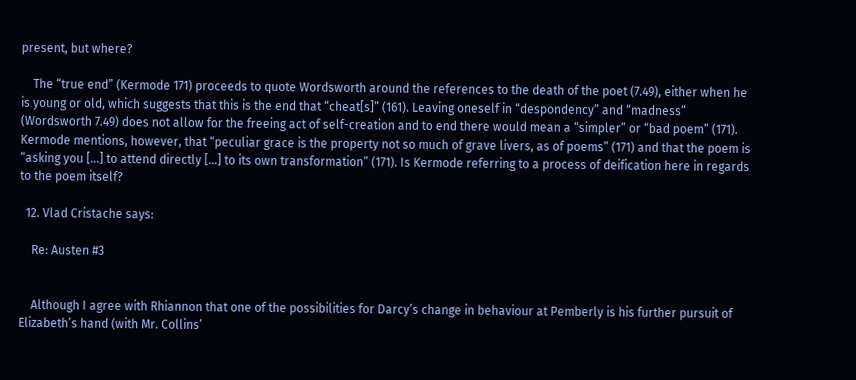present, but where?

    The “true end” (Kermode 171) proceeds to quote Wordsworth around the references to the death of the poet (7.49), either when he is young or old, which suggests that this is the end that “cheat[s]” (161). Leaving oneself in “despondency” and “madness” (Wordsworth 7.49) does not allow for the freeing act of self-creation and to end there would mean a “simpler” or “bad poem” (171). Kermode mentions, however, that “peculiar grace is the property not so much of grave livers, as of poems” (171) and that the poem is “asking you […] to attend directly […] to its own transformation” (171). Is Kermode referring to a process of deification here in regards to the poem itself?

  12. Vlad Cristache says:

    Re: Austen #3


    Although I agree with Rhiannon that one of the possibilities for Darcy’s change in behaviour at Pemberly is his further pursuit of Elizabeth’s hand (with Mr. Collins’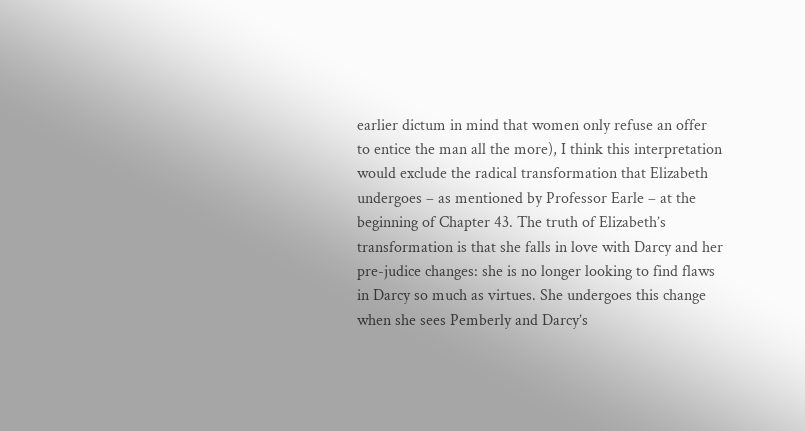earlier dictum in mind that women only refuse an offer to entice the man all the more), I think this interpretation would exclude the radical transformation that Elizabeth undergoes – as mentioned by Professor Earle – at the beginning of Chapter 43. The truth of Elizabeth’s transformation is that she falls in love with Darcy and her pre-judice changes: she is no longer looking to find flaws in Darcy so much as virtues. She undergoes this change when she sees Pemberly and Darcy’s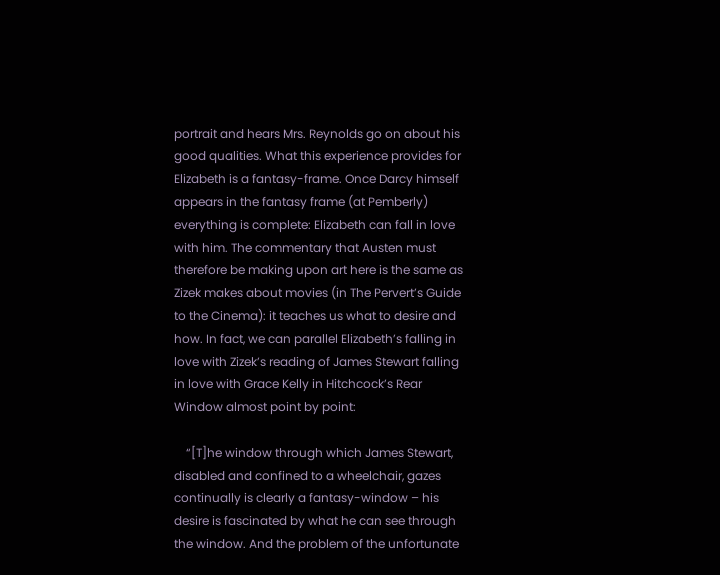portrait and hears Mrs. Reynolds go on about his good qualities. What this experience provides for Elizabeth is a fantasy-frame. Once Darcy himself appears in the fantasy frame (at Pemberly) everything is complete: Elizabeth can fall in love with him. The commentary that Austen must therefore be making upon art here is the same as Zizek makes about movies (in The Pervert’s Guide to the Cinema): it teaches us what to desire and how. In fact, we can parallel Elizabeth’s falling in love with Zizek’s reading of James Stewart falling in love with Grace Kelly in Hitchcock’s Rear Window almost point by point:

    “[T]he window through which James Stewart, disabled and confined to a wheelchair, gazes continually is clearly a fantasy-window – his desire is fascinated by what he can see through the window. And the problem of the unfortunate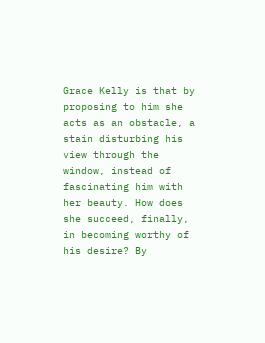Grace Kelly is that by proposing to him she acts as an obstacle, a stain disturbing his view through the window, instead of fascinating him with her beauty. How does she succeed, finally, in becoming worthy of his desire? By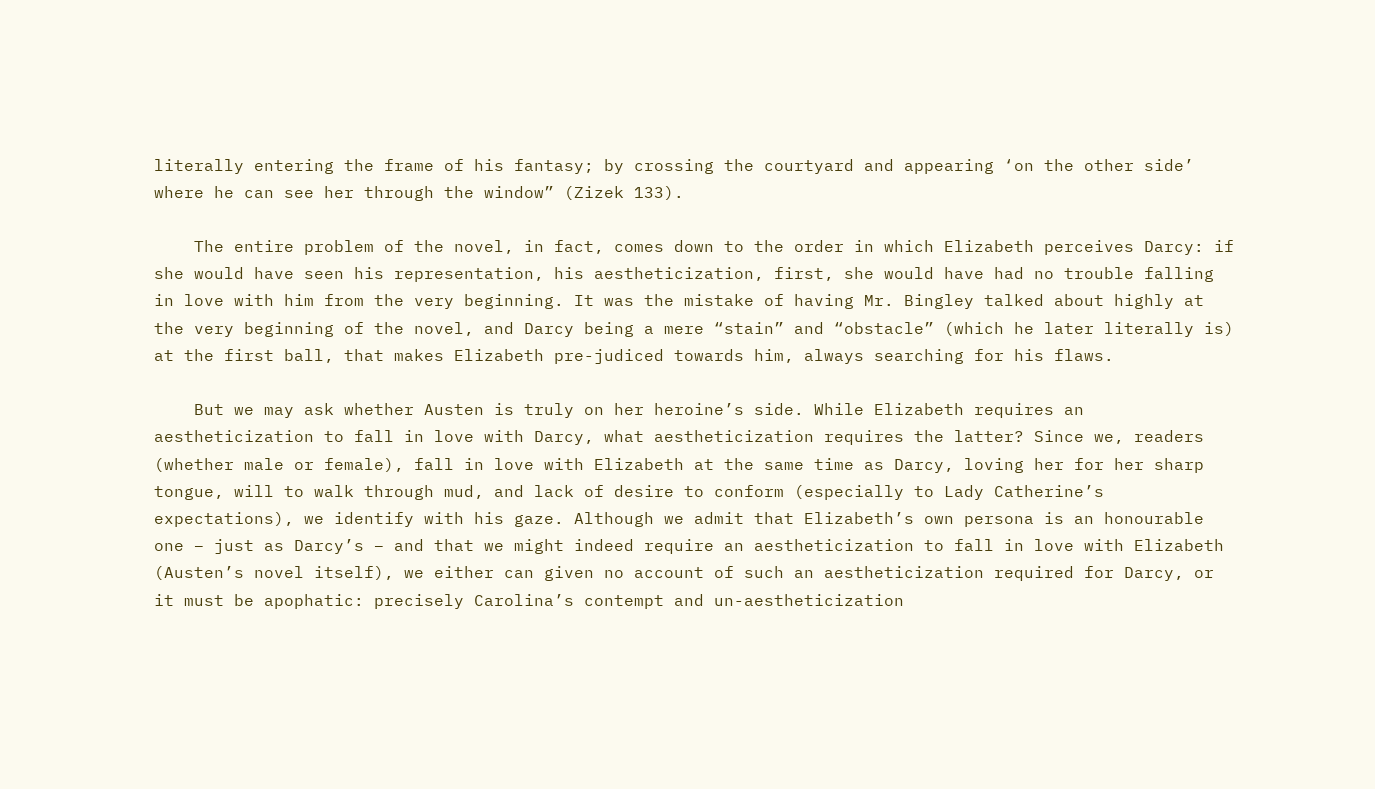literally entering the frame of his fantasy; by crossing the courtyard and appearing ‘on the other side’ where he can see her through the window” (Zizek 133).

    The entire problem of the novel, in fact, comes down to the order in which Elizabeth perceives Darcy: if she would have seen his representation, his aestheticization, first, she would have had no trouble falling in love with him from the very beginning. It was the mistake of having Mr. Bingley talked about highly at the very beginning of the novel, and Darcy being a mere “stain” and “obstacle” (which he later literally is) at the first ball, that makes Elizabeth pre-judiced towards him, always searching for his flaws.

    But we may ask whether Austen is truly on her heroine’s side. While Elizabeth requires an aestheticization to fall in love with Darcy, what aestheticization requires the latter? Since we, readers (whether male or female), fall in love with Elizabeth at the same time as Darcy, loving her for her sharp tongue, will to walk through mud, and lack of desire to conform (especially to Lady Catherine’s expectations), we identify with his gaze. Although we admit that Elizabeth’s own persona is an honourable one – just as Darcy’s – and that we might indeed require an aestheticization to fall in love with Elizabeth (Austen’s novel itself), we either can given no account of such an aestheticization required for Darcy, or it must be apophatic: precisely Carolina’s contempt and un-aestheticization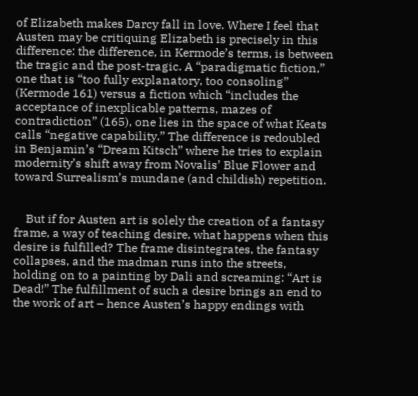of Elizabeth makes Darcy fall in love. Where I feel that Austen may be critiquing Elizabeth is precisely in this difference: the difference, in Kermode’s terms, is between the tragic and the post-tragic. A “paradigmatic fiction,” one that is “too fully explanatory, too consoling” (Kermode 161) versus a fiction which “includes the acceptance of inexplicable patterns, mazes of contradiction” (165), one lies in the space of what Keats calls “negative capability.” The difference is redoubled in Benjamin’s “Dream Kitsch” where he tries to explain modernity’s shift away from Novalis’ Blue Flower and toward Surrealism’s mundane (and childish) repetition.


    But if for Austen art is solely the creation of a fantasy frame, a way of teaching desire, what happens when this desire is fulfilled? The frame disintegrates, the fantasy collapses, and the madman runs into the streets, holding on to a painting by Dali and screaming: “Art is Dead!” The fulfillment of such a desire brings an end to the work of art – hence Austen’s happy endings with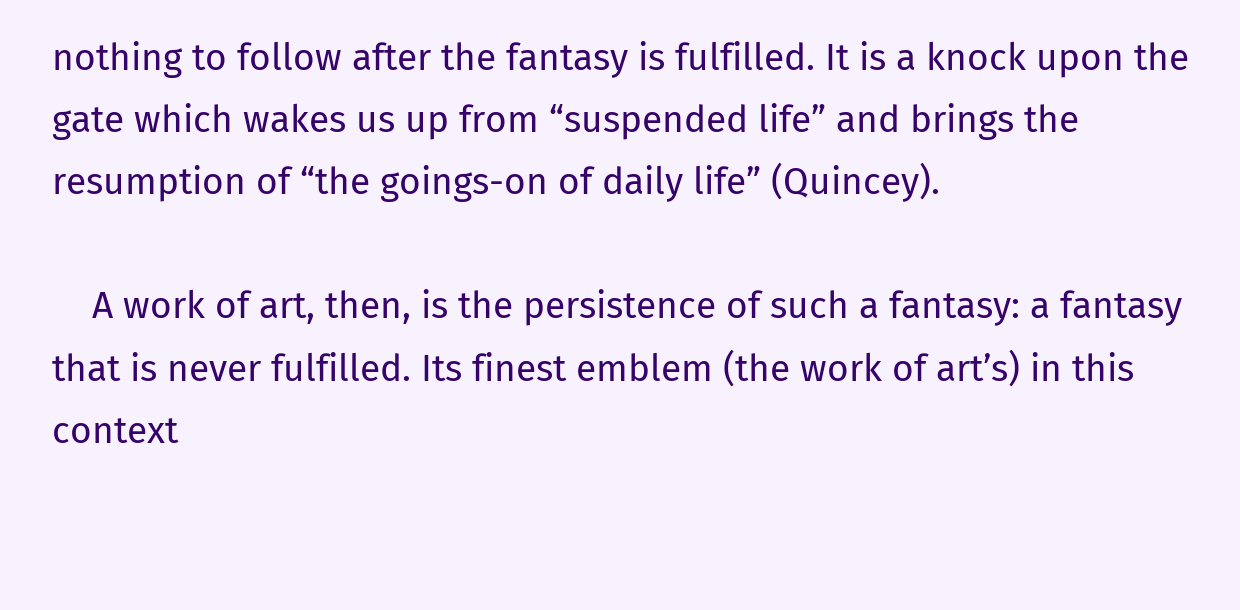nothing to follow after the fantasy is fulfilled. It is a knock upon the gate which wakes us up from “suspended life” and brings the resumption of “the goings-on of daily life” (Quincey).

    A work of art, then, is the persistence of such a fantasy: a fantasy that is never fulfilled. Its finest emblem (the work of art’s) in this context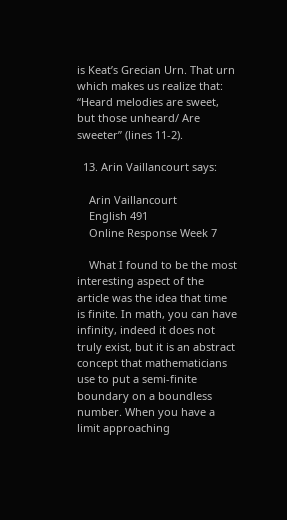is Keat’s Grecian Urn. That urn which makes us realize that: “Heard melodies are sweet, but those unheard/ Are sweeter” (lines 11-2).

  13. Arin Vaillancourt says:

    Arin Vaillancourt
    English 491
    Online Response Week 7

    What I found to be the most interesting aspect of the article was the idea that time is finite. In math, you can have infinity, indeed it does not truly exist, but it is an abstract concept that mathematicians use to put a semi-finite boundary on a boundless number. When you have a limit approaching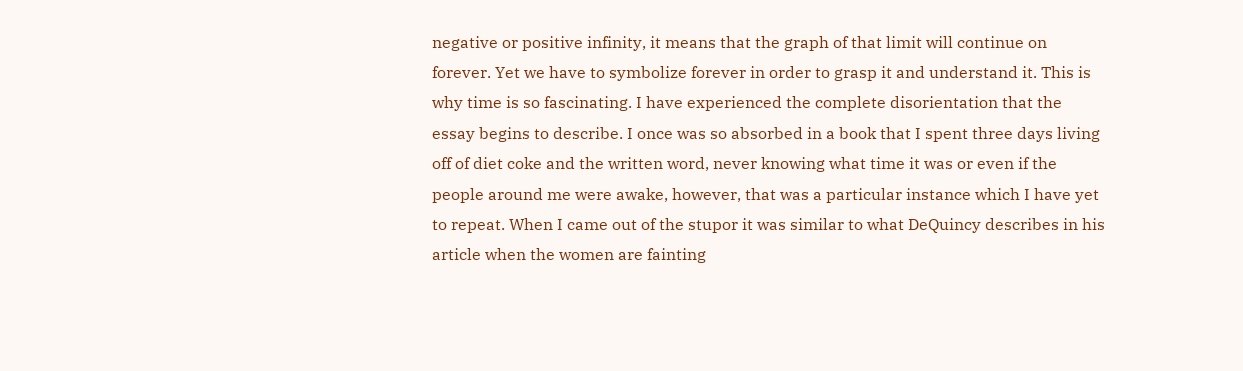negative or positive infinity, it means that the graph of that limit will continue on forever. Yet we have to symbolize forever in order to grasp it and understand it. This is why time is so fascinating. I have experienced the complete disorientation that the essay begins to describe. I once was so absorbed in a book that I spent three days living off of diet coke and the written word, never knowing what time it was or even if the people around me were awake, however, that was a particular instance which I have yet to repeat. When I came out of the stupor it was similar to what DeQuincy describes in his article when the women are fainting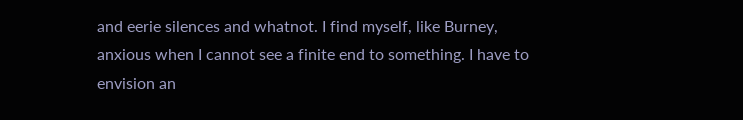and eerie silences and whatnot. I find myself, like Burney, anxious when I cannot see a finite end to something. I have to envision an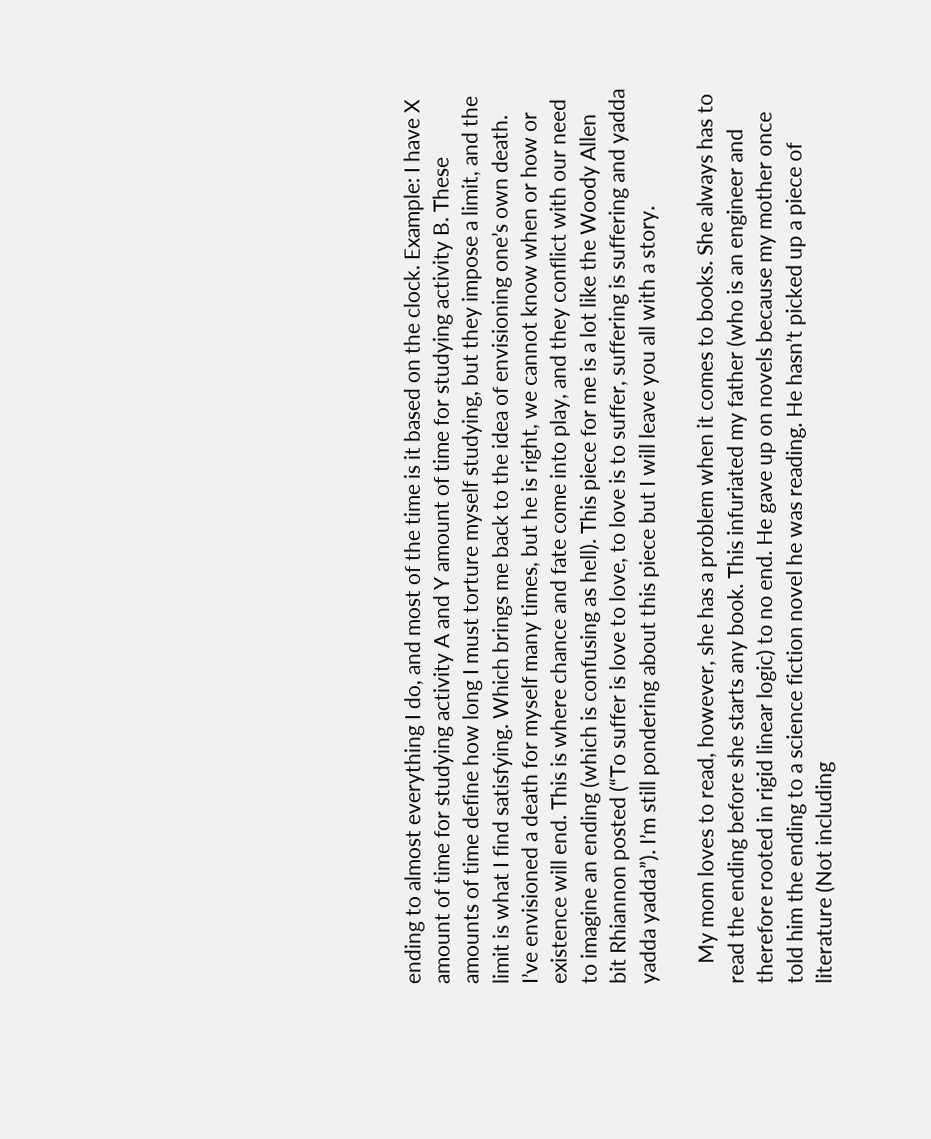ending to almost everything I do, and most of the time is it based on the clock. Example: I have X amount of time for studying activity A and Y amount of time for studying activity B. These amounts of time define how long I must torture myself studying, but they impose a limit, and the limit is what I find satisfying. Which brings me back to the idea of envisioning one’s own death. I’ve envisioned a death for myself many times, but he is right, we cannot know when or how or existence will end. This is where chance and fate come into play, and they conflict with our need to imagine an ending (which is confusing as hell). This piece for me is a lot like the Woody Allen bit Rhiannon posted (“To suffer is love to love, to love is to suffer, suffering is suffering and yadda yadda yadda”). I’m still pondering about this piece but I will leave you all with a story.

    My mom loves to read, however, she has a problem when it comes to books. She always has to read the ending before she starts any book. This infuriated my father (who is an engineer and therefore rooted in rigid linear logic) to no end. He gave up on novels because my mother once told him the ending to a science fiction novel he was reading. He hasn’t picked up a piece of literature (Not including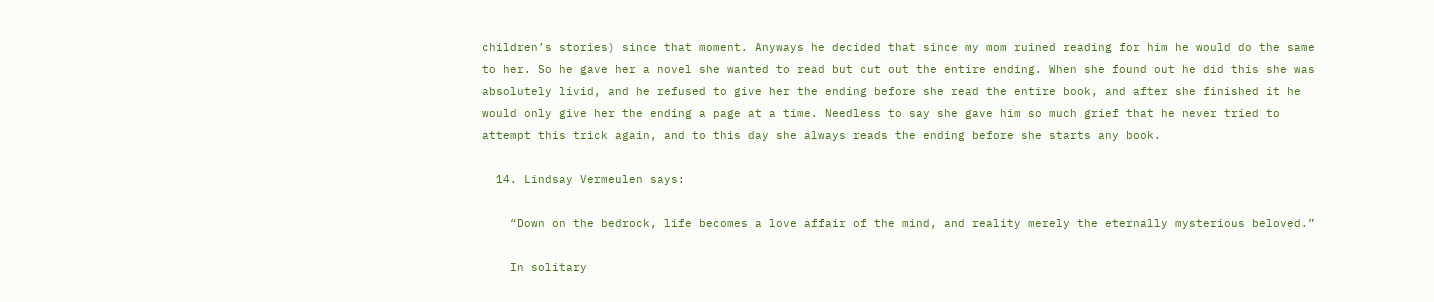children’s stories) since that moment. Anyways he decided that since my mom ruined reading for him he would do the same to her. So he gave her a novel she wanted to read but cut out the entire ending. When she found out he did this she was absolutely livid, and he refused to give her the ending before she read the entire book, and after she finished it he would only give her the ending a page at a time. Needless to say she gave him so much grief that he never tried to attempt this trick again, and to this day she always reads the ending before she starts any book.

  14. Lindsay Vermeulen says:

    “Down on the bedrock, life becomes a love affair of the mind, and reality merely the eternally mysterious beloved.”

    In solitary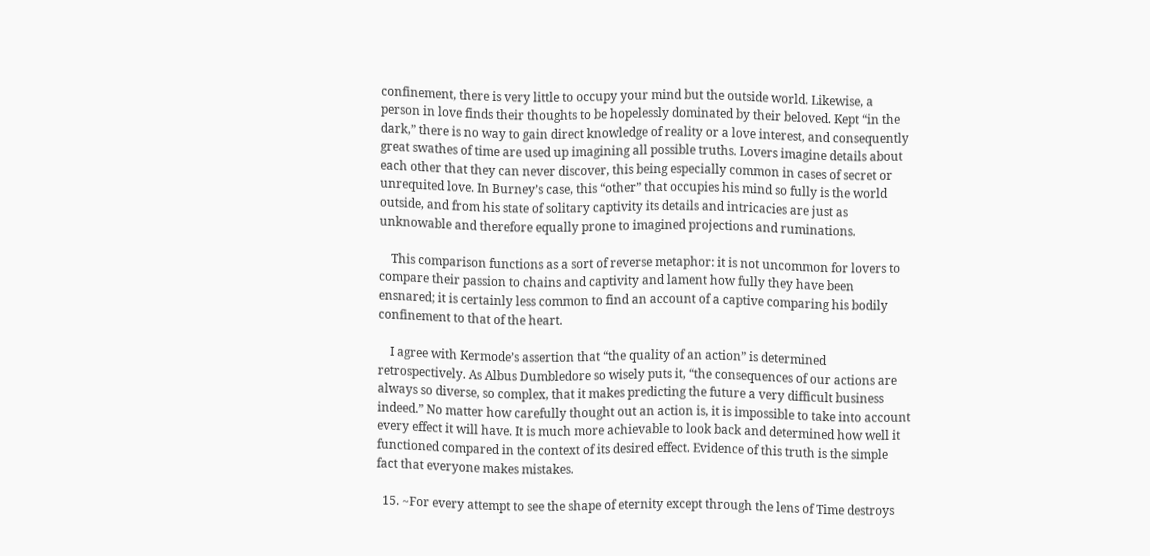confinement, there is very little to occupy your mind but the outside world. Likewise, a person in love finds their thoughts to be hopelessly dominated by their beloved. Kept “in the dark,” there is no way to gain direct knowledge of reality or a love interest, and consequently great swathes of time are used up imagining all possible truths. Lovers imagine details about each other that they can never discover, this being especially common in cases of secret or unrequited love. In Burney’s case, this “other” that occupies his mind so fully is the world outside, and from his state of solitary captivity its details and intricacies are just as unknowable and therefore equally prone to imagined projections and ruminations.

    This comparison functions as a sort of reverse metaphor: it is not uncommon for lovers to compare their passion to chains and captivity and lament how fully they have been ensnared; it is certainly less common to find an account of a captive comparing his bodily confinement to that of the heart.

    I agree with Kermode’s assertion that “the quality of an action” is determined retrospectively. As Albus Dumbledore so wisely puts it, “the consequences of our actions are always so diverse, so complex, that it makes predicting the future a very difficult business indeed.” No matter how carefully thought out an action is, it is impossible to take into account every effect it will have. It is much more achievable to look back and determined how well it functioned compared in the context of its desired effect. Evidence of this truth is the simple fact that everyone makes mistakes.

  15. ~For every attempt to see the shape of eternity except through the lens of Time destroys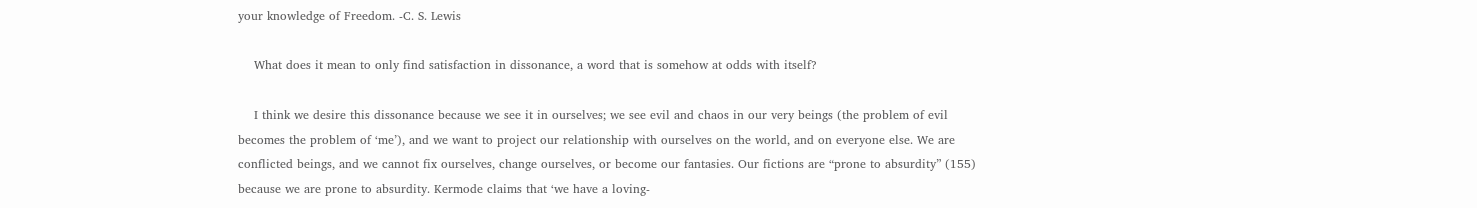your knowledge of Freedom. -C. S. Lewis

    What does it mean to only find satisfaction in dissonance, a word that is somehow at odds with itself?

    I think we desire this dissonance because we see it in ourselves; we see evil and chaos in our very beings (the problem of evil becomes the problem of ‘me’), and we want to project our relationship with ourselves on the world, and on everyone else. We are conflicted beings, and we cannot fix ourselves, change ourselves, or become our fantasies. Our fictions are “prone to absurdity” (155) because we are prone to absurdity. Kermode claims that ‘we have a loving-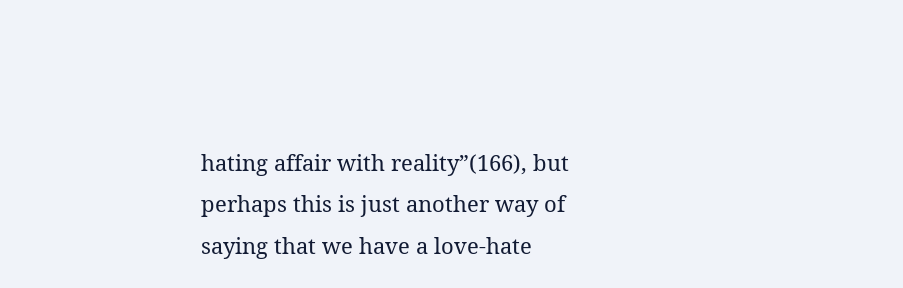hating affair with reality”(166), but perhaps this is just another way of saying that we have a love-hate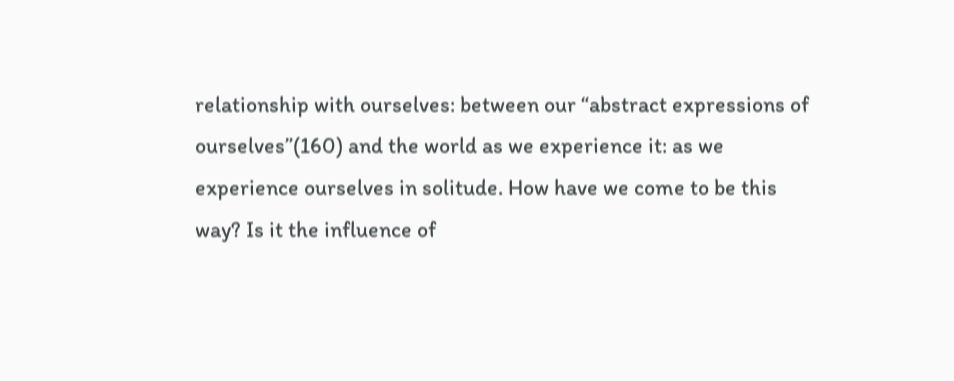relationship with ourselves: between our “abstract expressions of ourselves”(160) and the world as we experience it: as we experience ourselves in solitude. How have we come to be this way? Is it the influence of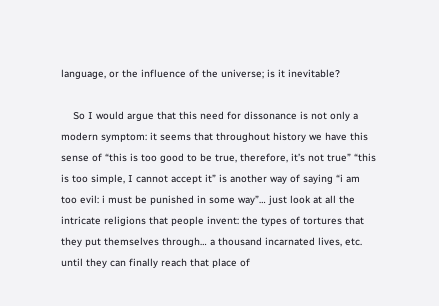language, or the influence of the universe; is it inevitable?

    So I would argue that this need for dissonance is not only a modern symptom: it seems that throughout history we have this sense of “this is too good to be true, therefore, it’s not true” “this is too simple, I cannot accept it” is another way of saying “i am too evil: i must be punished in some way”… just look at all the intricate religions that people invent: the types of tortures that they put themselves through… a thousand incarnated lives, etc. until they can finally reach that place of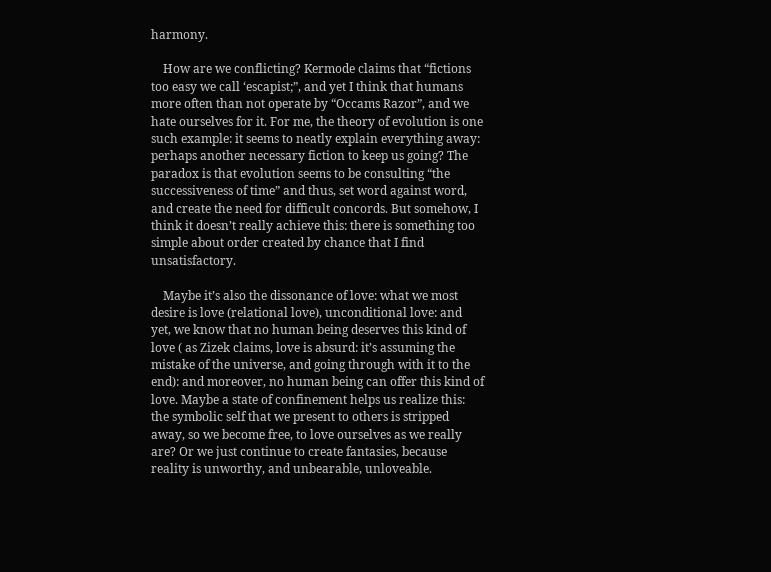harmony.

    How are we conflicting? Kermode claims that “fictions too easy we call ‘escapist;”, and yet I think that humans more often than not operate by “Occams Razor”, and we hate ourselves for it. For me, the theory of evolution is one such example: it seems to neatly explain everything away: perhaps another necessary fiction to keep us going? The paradox is that evolution seems to be consulting “the successiveness of time” and thus, set word against word, and create the need for difficult concords. But somehow, I think it doesn’t really achieve this: there is something too simple about order created by chance that I find unsatisfactory.

    Maybe it’s also the dissonance of love: what we most desire is love (relational love), unconditional love: and yet, we know that no human being deserves this kind of love ( as Zizek claims, love is absurd: it’s assuming the mistake of the universe, and going through with it to the end): and moreover, no human being can offer this kind of love. Maybe a state of confinement helps us realize this: the symbolic self that we present to others is stripped away, so we become free, to love ourselves as we really are? Or we just continue to create fantasies, because reality is unworthy, and unbearable, unloveable.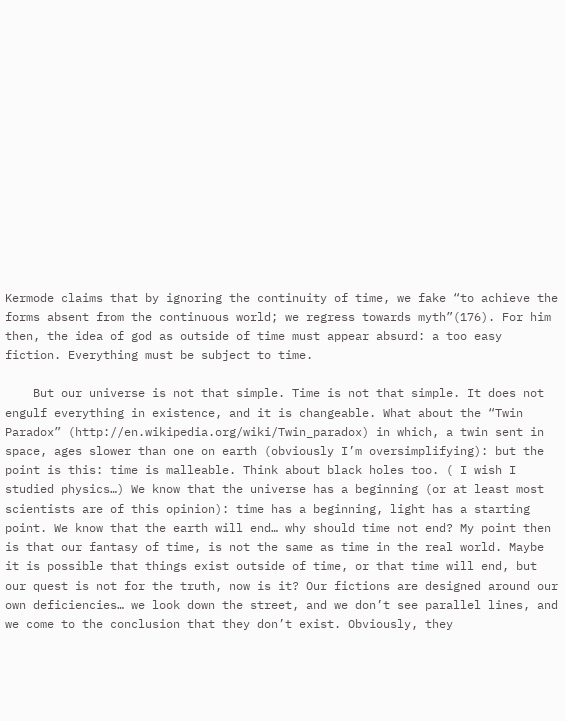Kermode claims that by ignoring the continuity of time, we fake “to achieve the forms absent from the continuous world; we regress towards myth”(176). For him then, the idea of god as outside of time must appear absurd: a too easy fiction. Everything must be subject to time.

    But our universe is not that simple. Time is not that simple. It does not engulf everything in existence, and it is changeable. What about the “Twin Paradox” (http://en.wikipedia.org/wiki/Twin_paradox) in which, a twin sent in space, ages slower than one on earth (obviously I’m oversimplifying): but the point is this: time is malleable. Think about black holes too. ( I wish I studied physics…) We know that the universe has a beginning (or at least most scientists are of this opinion): time has a beginning, light has a starting point. We know that the earth will end… why should time not end? My point then is that our fantasy of time, is not the same as time in the real world. Maybe it is possible that things exist outside of time, or that time will end, but our quest is not for the truth, now is it? Our fictions are designed around our own deficiencies… we look down the street, and we don’t see parallel lines, and we come to the conclusion that they don’t exist. Obviously, they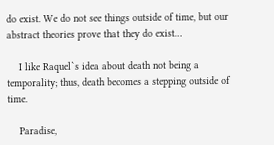do exist. We do not see things outside of time, but our abstract theories prove that they do exist…

    I like Raquel`s idea about death not being a temporality; thus, death becomes a stepping outside of time.

    Paradise,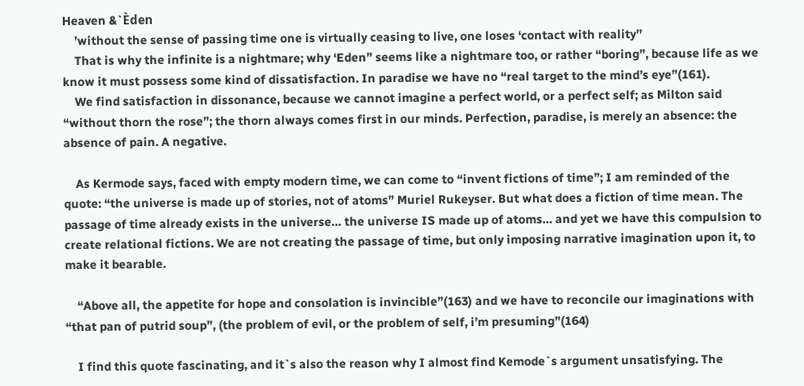Heaven &`Èden
    ’without the sense of passing time one is virtually ceasing to live, one loses ‘contact with reality’’
    That is why the infinite is a nightmare; why ‘Eden” seems like a nightmare too, or rather “boring”, because life as we know it must possess some kind of dissatisfaction. In paradise we have no “real target to the mind’s eye”(161).
    We find satisfaction in dissonance, because we cannot imagine a perfect world, or a perfect self; as Milton said “without thorn the rose”; the thorn always comes first in our minds. Perfection, paradise, is merely an absence: the absence of pain. A negative.

    As Kermode says, faced with empty modern time, we can come to “invent fictions of time”; I am reminded of the quote: “the universe is made up of stories, not of atoms” Muriel Rukeyser. But what does a fiction of time mean. The passage of time already exists in the universe… the universe IS made up of atoms… and yet we have this compulsion to create relational fictions. We are not creating the passage of time, but only imposing narrative imagination upon it, to make it bearable.

    “Above all, the appetite for hope and consolation is invincible”(163) and we have to reconcile our imaginations with “that pan of putrid soup”, (the problem of evil, or the problem of self, i’m presuming”(164)

    I find this quote fascinating, and it`s also the reason why I almost find Kemode`s argument unsatisfying. The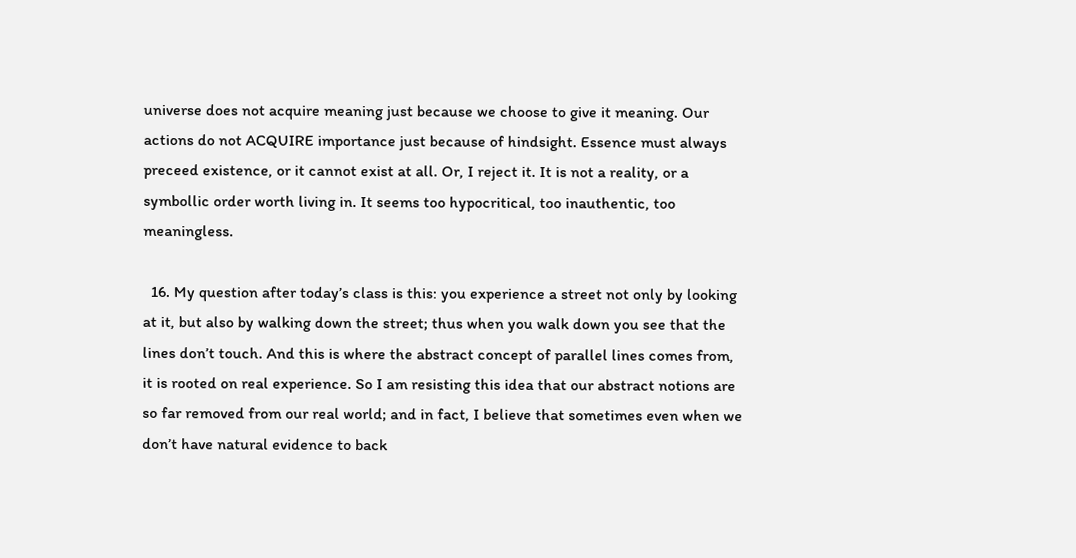universe does not acquire meaning just because we choose to give it meaning. Our actions do not ACQUIRE importance just because of hindsight. Essence must always preceed existence, or it cannot exist at all. Or, I reject it. It is not a reality, or a symbollic order worth living in. It seems too hypocritical, too inauthentic, too meaningless.

  16. My question after today’s class is this: you experience a street not only by looking at it, but also by walking down the street; thus when you walk down you see that the lines don’t touch. And this is where the abstract concept of parallel lines comes from, it is rooted on real experience. So I am resisting this idea that our abstract notions are so far removed from our real world; and in fact, I believe that sometimes even when we don’t have natural evidence to back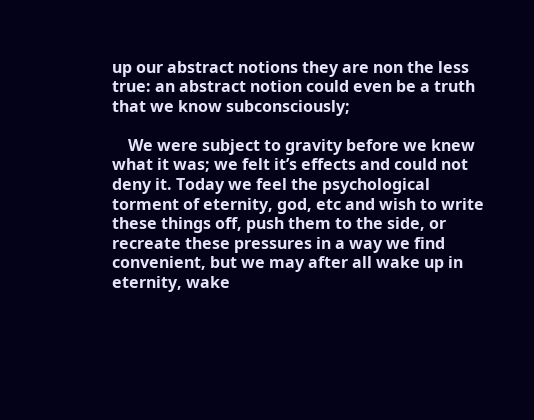up our abstract notions they are non the less true: an abstract notion could even be a truth that we know subconsciously;

    We were subject to gravity before we knew what it was; we felt it’s effects and could not deny it. Today we feel the psychological torment of eternity, god, etc and wish to write these things off, push them to the side, or recreate these pressures in a way we find convenient, but we may after all wake up in eternity, wake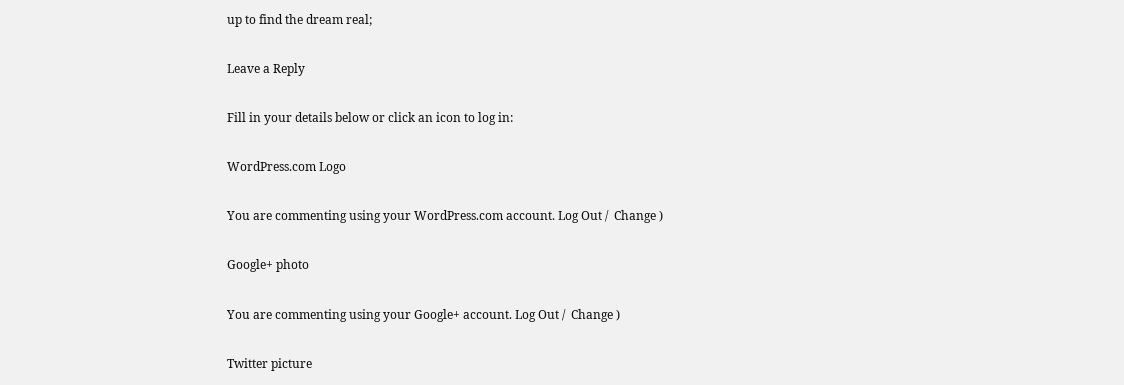up to find the dream real;

Leave a Reply

Fill in your details below or click an icon to log in:

WordPress.com Logo

You are commenting using your WordPress.com account. Log Out /  Change )

Google+ photo

You are commenting using your Google+ account. Log Out /  Change )

Twitter picture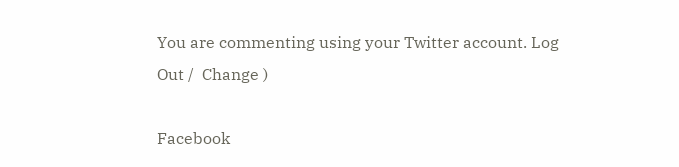You are commenting using your Twitter account. Log Out /  Change )

Facebook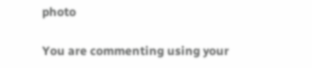photo

You are commenting using your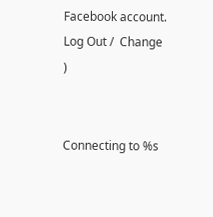Facebook account. Log Out /  Change )


Connecting to %s